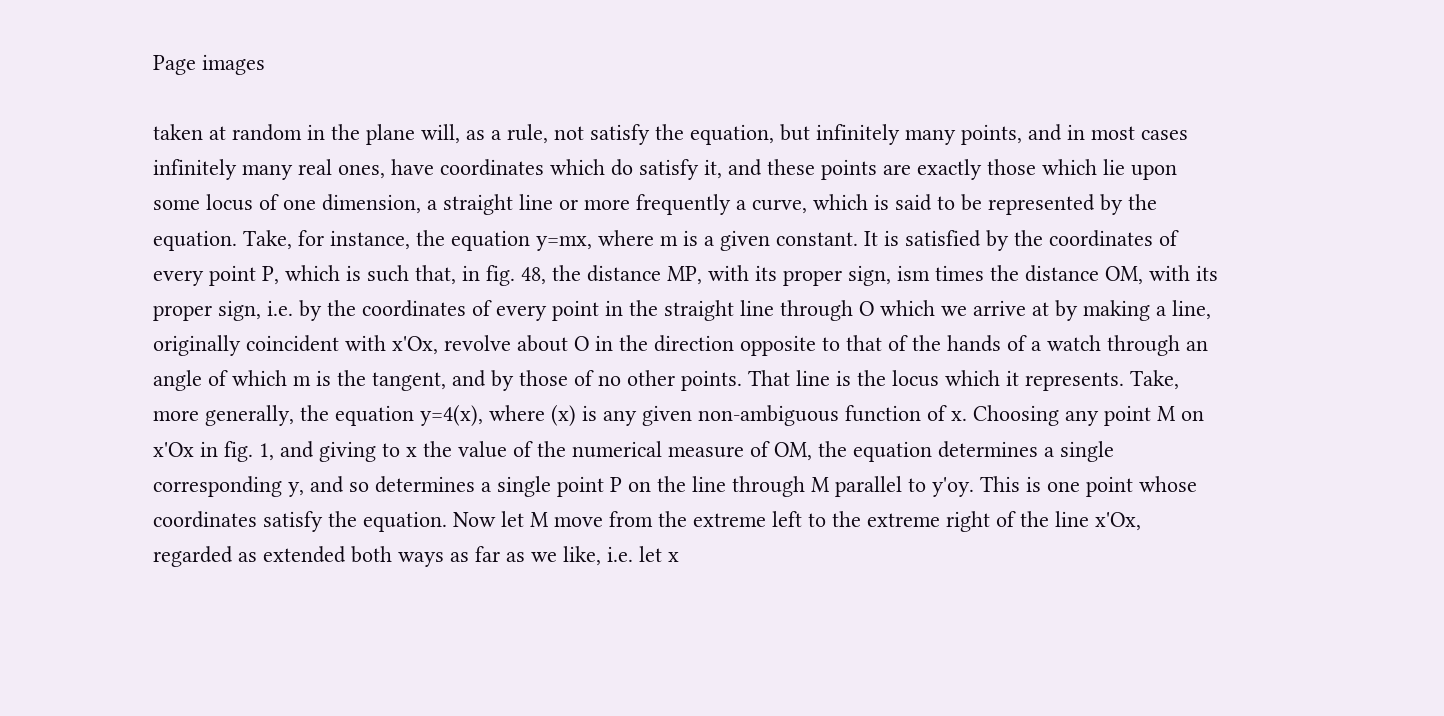Page images

taken at random in the plane will, as a rule, not satisfy the equation, but infinitely many points, and in most cases infinitely many real ones, have coordinates which do satisfy it, and these points are exactly those which lie upon some locus of one dimension, a straight line or more frequently a curve, which is said to be represented by the equation. Take, for instance, the equation y=mx, where m is a given constant. It is satisfied by the coordinates of every point P, which is such that, in fig. 48, the distance MP, with its proper sign, ism times the distance OM, with its proper sign, i.e. by the coordinates of every point in the straight line through O which we arrive at by making a line, originally coincident with x'Ox, revolve about O in the direction opposite to that of the hands of a watch through an angle of which m is the tangent, and by those of no other points. That line is the locus which it represents. Take, more generally, the equation y=4(x), where (x) is any given non-ambiguous function of x. Choosing any point M on x'Ox in fig. 1, and giving to x the value of the numerical measure of OM, the equation determines a single corresponding y, and so determines a single point P on the line through M parallel to y'oy. This is one point whose coordinates satisfy the equation. Now let M move from the extreme left to the extreme right of the line x'Ox, regarded as extended both ways as far as we like, i.e. let x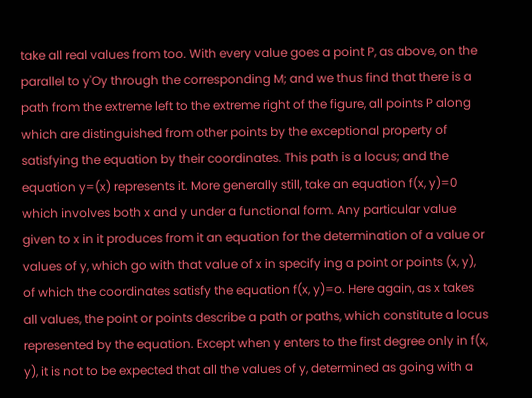take all real values from too. With every value goes a point P, as above, on the parallel to y'Oy through the corresponding M; and we thus find that there is a path from the extreme left to the extreme right of the figure, all points P along which are distinguished from other points by the exceptional property of satisfying the equation by their coordinates. This path is a locus; and the equation y=(x) represents it. More generally still, take an equation f(x, y)=0 which involves both x and y under a functional form. Any particular value given to x in it produces from it an equation for the determination of a value or values of y, which go with that value of x in specify ing a point or points (x, y), of which the coordinates satisfy the equation f(x, y)=o. Here again, as x takes all values, the point or points describe a path or paths, which constitute a locus represented by the equation. Except when y enters to the first degree only in f(x, y), it is not to be expected that all the values of y, determined as going with a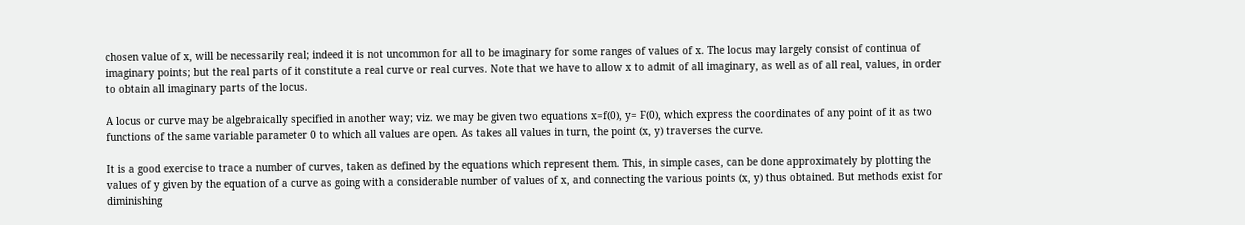chosen value of x, will be necessarily real; indeed it is not uncommon for all to be imaginary for some ranges of values of x. The locus may largely consist of continua of imaginary points; but the real parts of it constitute a real curve or real curves. Note that we have to allow x to admit of all imaginary, as well as of all real, values, in order to obtain all imaginary parts of the locus.

A locus or curve may be algebraically specified in another way; viz. we may be given two equations x=f(0), y= F(0), which express the coordinates of any point of it as two functions of the same variable parameter 0 to which all values are open. As takes all values in turn, the point (x, y) traverses the curve.

It is a good exercise to trace a number of curves, taken as defined by the equations which represent them. This, in simple cases, can be done approximately by plotting the values of y given by the equation of a curve as going with a considerable number of values of x, and connecting the various points (x, y) thus obtained. But methods exist for diminishing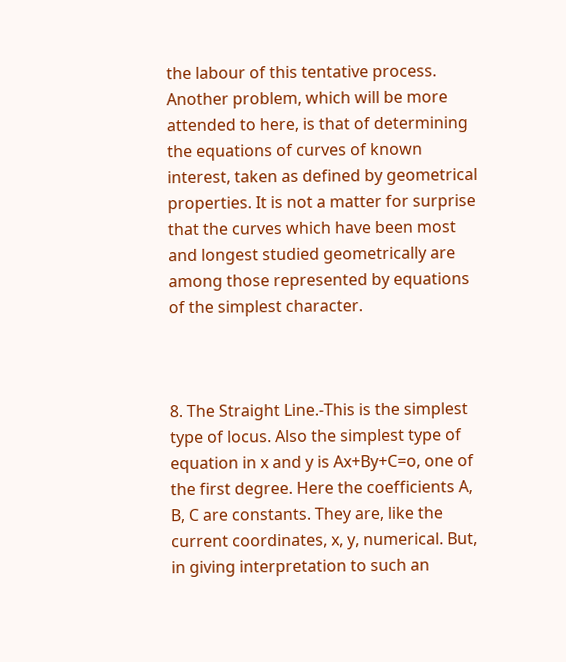the labour of this tentative process. Another problem, which will be more attended to here, is that of determining the equations of curves of known interest, taken as defined by geometrical properties. It is not a matter for surprise that the curves which have been most and longest studied geometrically are among those represented by equations of the simplest character.



8. The Straight Line.-This is the simplest type of locus. Also the simplest type of equation in x and y is Ax+By+C=o, one of the first degree. Here the coefficients A, B, C are constants. They are, like the current coordinates, x, y, numerical. But, in giving interpretation to such an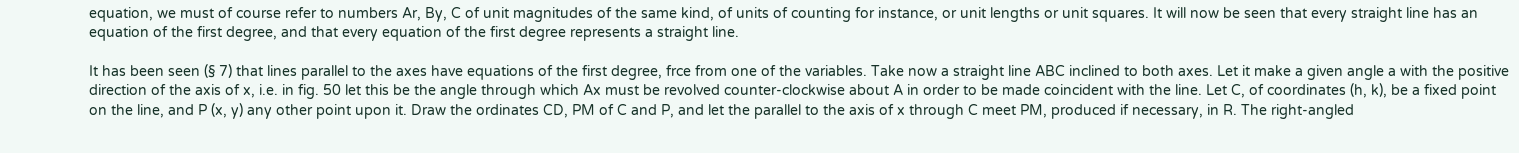equation, we must of course refer to numbers Ar, By, C of unit magnitudes of the same kind, of units of counting for instance, or unit lengths or unit squares. It will now be seen that every straight line has an equation of the first degree, and that every equation of the first degree represents a straight line.

It has been seen (§ 7) that lines parallel to the axes have equations of the first degree, frce from one of the variables. Take now a straight line ABC inclined to both axes. Let it make a given angle a with the positive direction of the axis of x, i.e. in fig. 50 let this be the angle through which Ax must be revolved counter-clockwise about A in order to be made coincident with the line. Let C, of coordinates (h, k), be a fixed point on the line, and P (x, y) any other point upon it. Draw the ordinates CD, PM of C and P, and let the parallel to the axis of x through C meet PM, produced if necessary, in R. The right-angled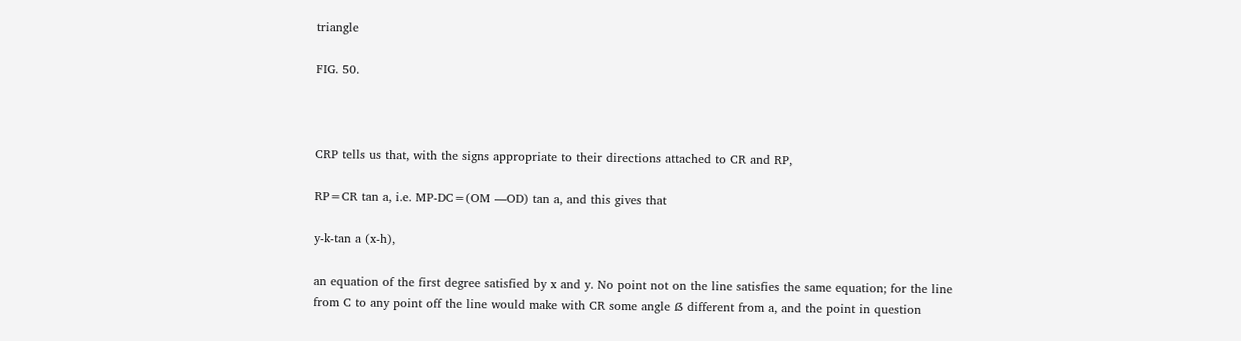triangle

FIG. 50.



CRP tells us that, with the signs appropriate to their directions attached to CR and RP,

RP=CR tan a, i.e. MP-DC=(OM —OD) tan a, and this gives that

y-k-tan a (x-h),

an equation of the first degree satisfied by x and y. No point not on the line satisfies the same equation; for the line from C to any point off the line would make with CR some angle ẞ different from a, and the point in question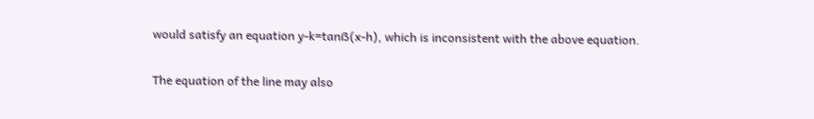would satisfy an equation y-k=tanẞ(x-h), which is inconsistent with the above equation.

The equation of the line may also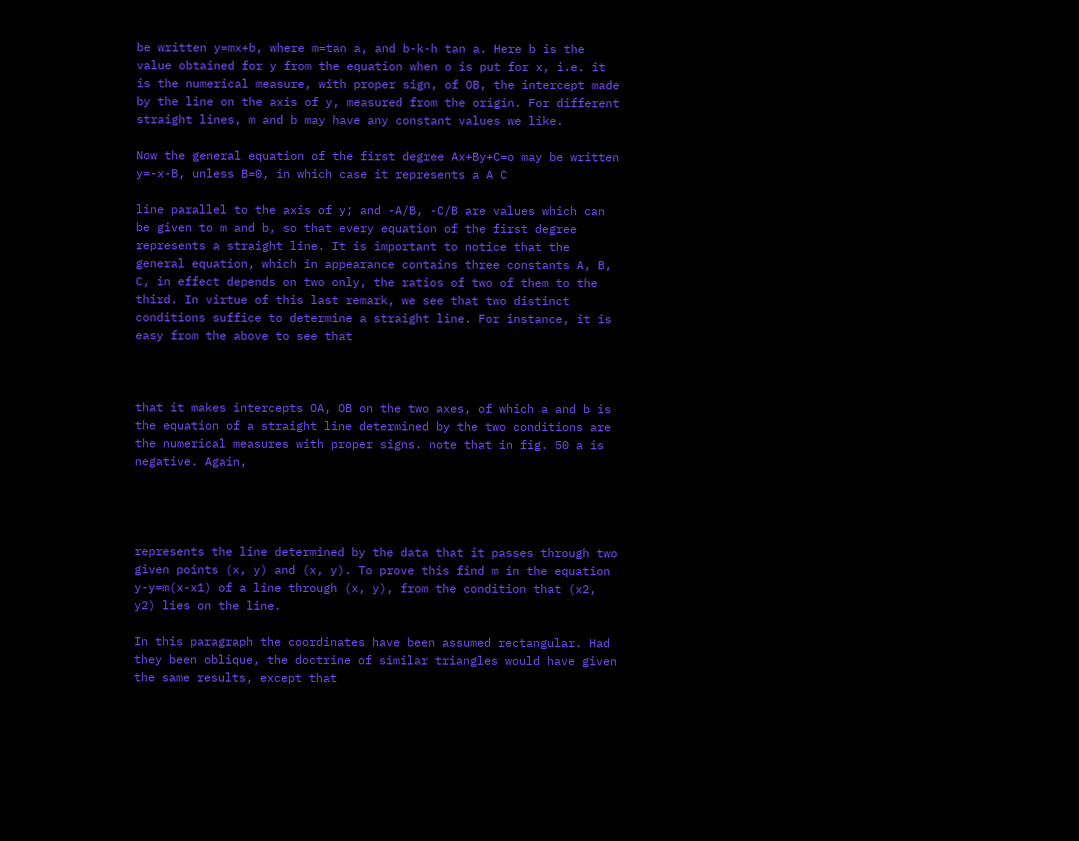be written y=mx+b, where m=tan a, and b-k-h tan a. Here b is the value obtained for y from the equation when o is put for x, i.e. it is the numerical measure, with proper sign, of OB, the intercept made by the line on the axis of y, measured from the origin. For different straight lines, m and b may have any constant values we like.

Now the general equation of the first degree Ax+By+C=o may be written y=-x-B, unless B=0, in which case it represents a A C

line parallel to the axis of y; and -A/B, -C/B are values which can be given to m and b, so that every equation of the first degree represents a straight line. It is important to notice that the general equation, which in appearance contains three constants A, B, C, in effect depends on two only, the ratios of two of them to the third. In virtue of this last remark, we see that two distinct conditions suffice to determine a straight line. For instance, it is easy from the above to see that



that it makes intercepts OA, OB on the two axes, of which a and b is the equation of a straight line determined by the two conditions are the numerical measures with proper signs. note that in fig. 50 a is negative. Again,




represents the line determined by the data that it passes through two given points (x, y) and (x, y). To prove this find m in the equation y-y=m(x-x1) of a line through (x, y), from the condition that (x2, y2) lies on the line.

In this paragraph the coordinates have been assumed rectangular. Had they been oblique, the doctrine of similar triangles would have given the same results, except that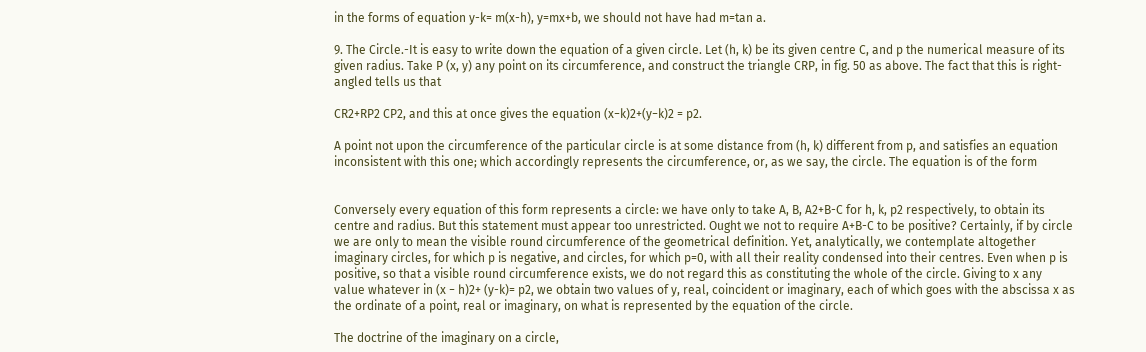in the forms of equation y-k= m(x-h), y=mx+b, we should not have had m=tan a.

9. The Circle.-It is easy to write down the equation of a given circle. Let (h, k) be its given centre C, and p the numerical measure of its given radius. Take P (x, y) any point on its circumference, and construct the triangle CRP, in fig. 50 as above. The fact that this is right-angled tells us that

CR2+RP2 CP2, and this at once gives the equation (x−k)2+(y−k)2 = p2.

A point not upon the circumference of the particular circle is at some distance from (h, k) different from p, and satisfies an equation inconsistent with this one; which accordingly represents the circumference, or, as we say, the circle. The equation is of the form


Conversely every equation of this form represents a circle: we have only to take A, B, A2+B-C for h, k, p2 respectively, to obtain its centre and radius. But this statement must appear too unrestricted. Ought we not to require A+B-C to be positive? Certainly, if by circle we are only to mean the visible round circumference of the geometrical definition. Yet, analytically, we contemplate altogether imaginary circles, for which p is negative, and circles, for which p=0, with all their reality condensed into their centres. Even when p is positive, so that a visible round circumference exists, we do not regard this as constituting the whole of the circle. Giving to x any value whatever in (x − h)2+ (y-k)= p2, we obtain two values of y, real, coincident or imaginary, each of which goes with the abscissa x as the ordinate of a point, real or imaginary, on what is represented by the equation of the circle.

The doctrine of the imaginary on a circle,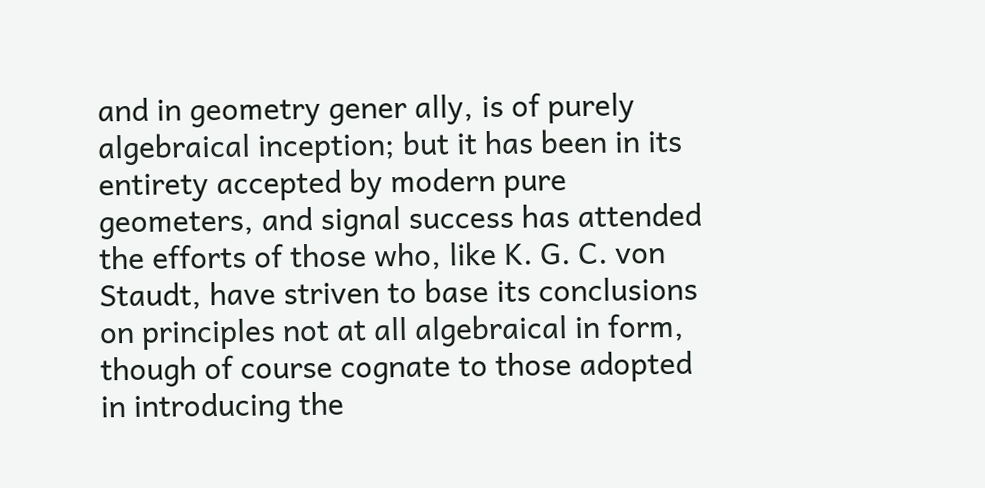and in geometry gener ally, is of purely algebraical inception; but it has been in its entirety accepted by modern pure geometers, and signal success has attended the efforts of those who, like K. G. C. von Staudt, have striven to base its conclusions on principles not at all algebraical in form, though of course cognate to those adopted in introducing the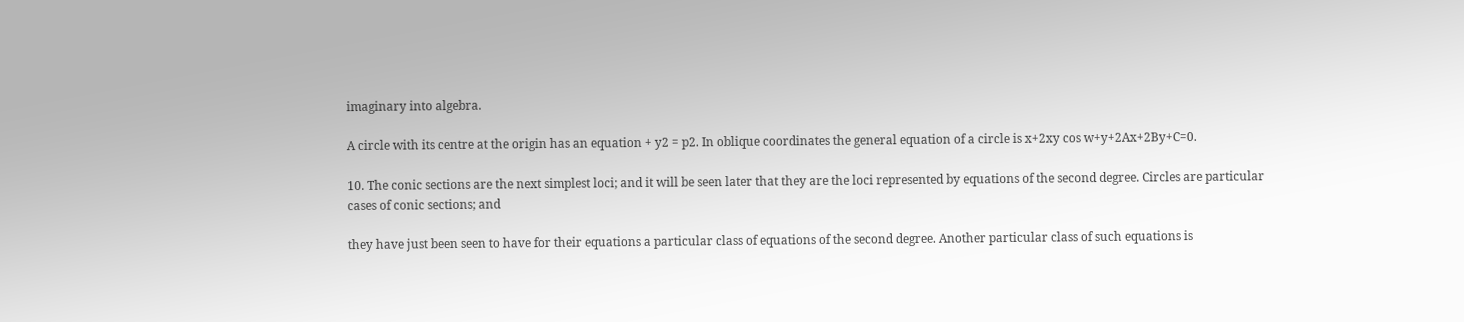imaginary into algebra.

A circle with its centre at the origin has an equation + y2 = p2. In oblique coordinates the general equation of a circle is x+2xy cos w+y+2Ax+2By+C=0.

10. The conic sections are the next simplest loci; and it will be seen later that they are the loci represented by equations of the second degree. Circles are particular cases of conic sections; and

they have just been seen to have for their equations a particular class of equations of the second degree. Another particular class of such equations is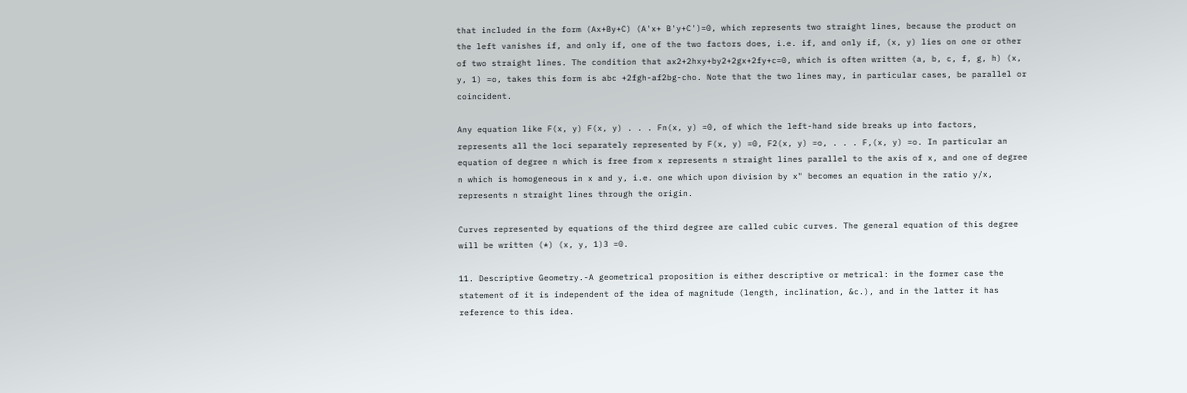that included in the form (Ax+By+C) (A'x+ B'y+C')=0, which represents two straight lines, because the product on the left vanishes if, and only if, one of the two factors does, i.e. if, and only if, (x, y) lies on one or other of two straight lines. The condition that ax2+2hxy+by2+2gx+2fy+c=0, which is often written (a, b, c, f, g, h) (x, y, 1) =o, takes this form is abc +2fgh-af2bg-cho. Note that the two lines may, in particular cases, be parallel or coincident.

Any equation like F(x, y) F(x, y) . . . Fn(x, y) =0, of which the left-hand side breaks up into factors, represents all the loci separately represented by F(x, y) =0, F2(x, y) =o, . . . F,(x, y) =o. In particular an equation of degree n which is free from x represents n straight lines parallel to the axis of x, and one of degree n which is homogeneous in x and y, i.e. one which upon division by x" becomes an equation in the ratio y/x, represents n straight lines through the origin.

Curves represented by equations of the third degree are called cubic curves. The general equation of this degree will be written (*) (x, y, 1)3 =0.

11. Descriptive Geometry.-A geometrical proposition is either descriptive or metrical: in the former case the statement of it is independent of the idea of magnitude (length, inclination, &c.), and in the latter it has reference to this idea.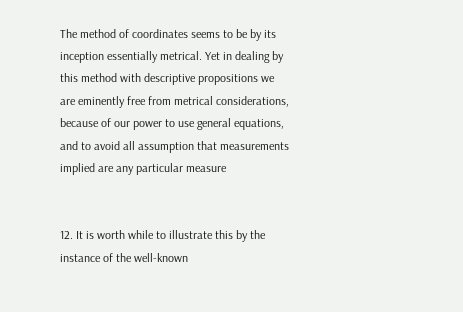The method of coordinates seems to be by its inception essentially metrical. Yet in dealing by this method with descriptive propositions we are eminently free from metrical considerations, because of our power to use general equations, and to avoid all assumption that measurements implied are any particular measure


12. It is worth while to illustrate this by the instance of the well-known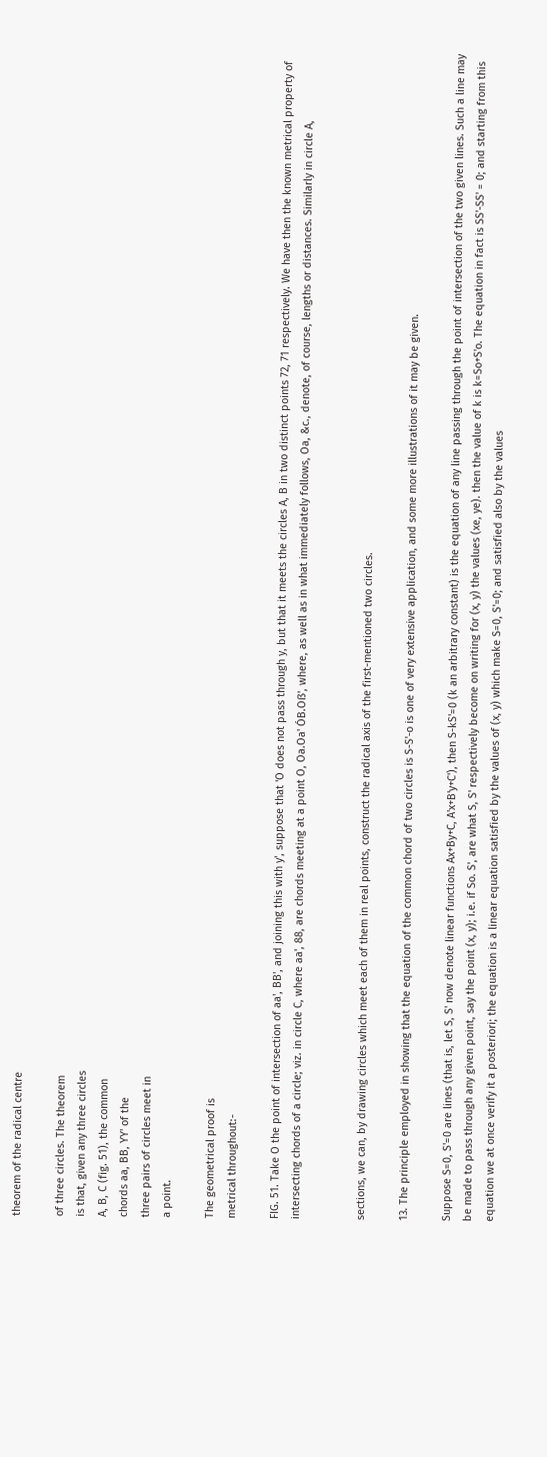theorem of the radical centre

of three circles. The theorem
is that, given any three circles
A, B, C (fig. 51), the common
chords aa, BB, YY' of the
three pairs of circles meet in
a point.

The geometrical proof is
metrical throughout:-

FIG. 51. Take O the point of intersection of aa', BB', and joining this with y', suppose that 'O does not pass through y, but that it meets the circles A, B in two distinct points 72, 71 respectively. We have then the known metrical property of intersecting chords of a circle; viz. in circle C, where aa', 88, are chords meeting at a point O, Oa.Oa' ÓB.Oẞ', where, as well as in what immediately follows, Oa, &c., denote, of course, lengths or distances. Similarly in circle A,


sections, we can, by drawing circles which meet each of them in real points, construct the radical axis of the first-mentioned two circles.

13. The principle employed in showing that the equation of the common chord of two circles is S-S'-o is one of very extensive application, and some more illustrations of it may be given.

Suppose S=0, S'=0 are lines (that is, let S, S' now denote linear functions Ax+By+C, A'x+B'y+C'), then S-kS'=0 (k an arbitrary constant) is the equation of any line passing through the point of intersection of the two given lines. Such a line may be made to pass through any given point, say the point (x, y); i.e. if So. S', are what S, S' respectively become on writing for (x, y) the values (xe, ye). then the value of k is k=So+S'o. The equation in fact is SS'-SS' = 0; and starting from this equation we at once verify it a posteriori; the equation is a linear equation satisfied by the values of (x, y) which make S=0, S'=0; and satisfied also by the values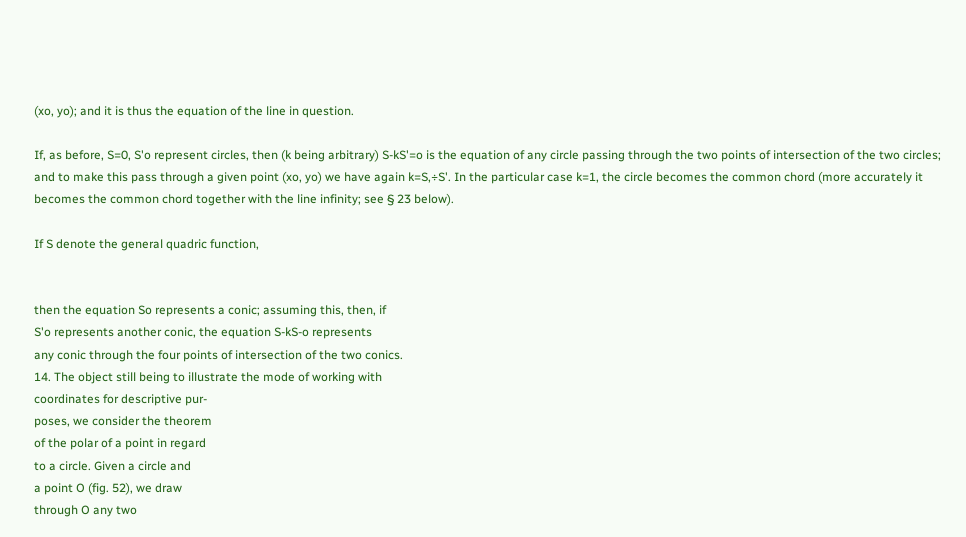(xo, yo); and it is thus the equation of the line in question.

If, as before, S=0, S'o represent circles, then (k being arbitrary) S-kS'=o is the equation of any circle passing through the two points of intersection of the two circles; and to make this pass through a given point (xo, yo) we have again k=S,÷S'. In the particular case k=1, the circle becomes the common chord (more accurately it becomes the common chord together with the line infinity; see § 23 below).

If S denote the general quadric function,


then the equation So represents a conic; assuming this, then, if
S'o represents another conic, the equation S-kS-o represents
any conic through the four points of intersection of the two conics.
14. The object still being to illustrate the mode of working with
coordinates for descriptive pur-
poses, we consider the theorem
of the polar of a point in regard
to a circle. Given a circle and
a point O (fig. 52), we draw
through O any two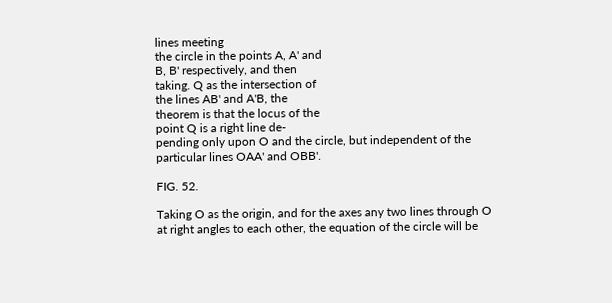lines meeting
the circle in the points A, A' and
B, B' respectively, and then
taking. Q as the intersection of
the lines AB' and A'B, the
theorem is that the locus of the
point Q is a right line de-
pending only upon O and the circle, but independent of the
particular lines OAA' and OBB'.

FIG. 52.

Taking O as the origin, and for the axes any two lines through O
at right angles to each other, the equation of the circle will be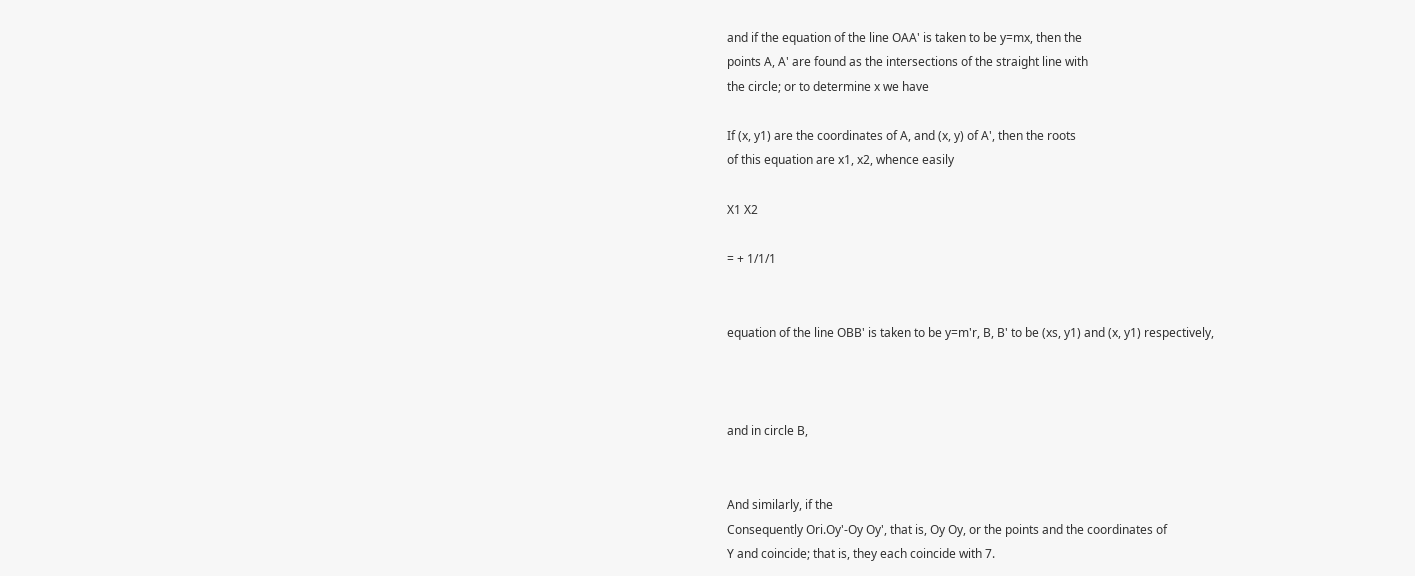and if the equation of the line OAA' is taken to be y=mx, then the
points A, A' are found as the intersections of the straight line with
the circle; or to determine x we have

If (x, y1) are the coordinates of A, and (x, y) of A', then the roots
of this equation are x1, x2, whence easily

X1 X2

= + 1/1/1


equation of the line OBB' is taken to be y=m'r, B, B' to be (xs, y1) and (x, y1) respectively,



and in circle B,


And similarly, if the
Consequently Ori.Oy'-Oy Oy', that is, Oy Oy, or the points and the coordinates of
Y and coincide; that is, they each coincide with 7.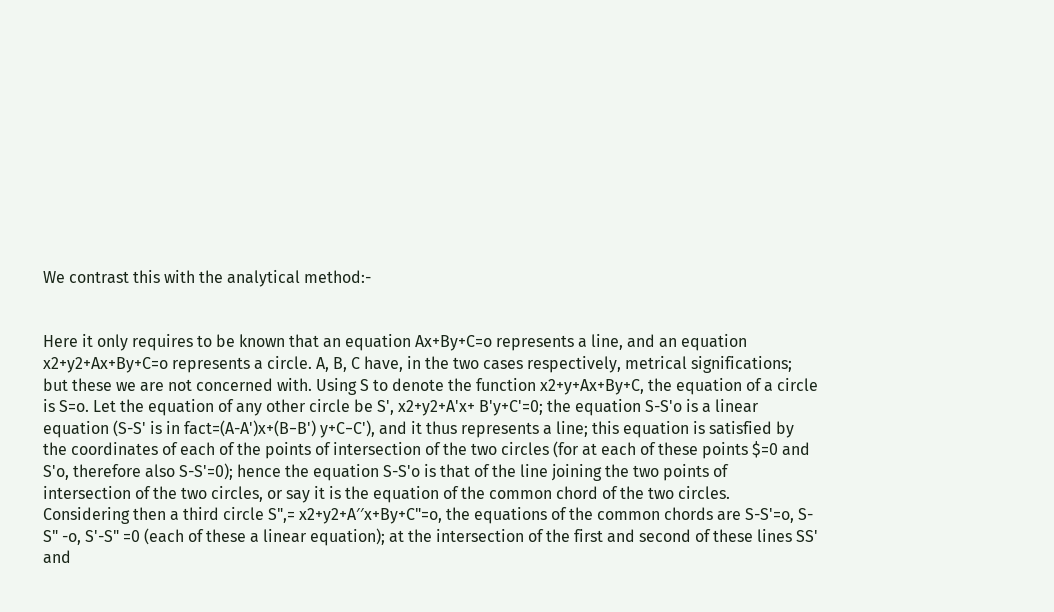We contrast this with the analytical method:-


Here it only requires to be known that an equation Ax+By+C=o represents a line, and an equation x2+y2+Ax+By+C=o represents a circle. A, B, C have, in the two cases respectively, metrical significations; but these we are not concerned with. Using S to denote the function x2+y+Ax+By+C, the equation of a circle is S=o. Let the equation of any other circle be S', x2+y2+A'x+ B'y+C'=0; the equation S-S'o is a linear equation (S-S' is in fact=(A-A')x+(B−B') y+C−C'), and it thus represents a line; this equation is satisfied by the coordinates of each of the points of intersection of the two circles (for at each of these points $=0 and S'o, therefore also S-S'=0); hence the equation S-S'o is that of the line joining the two points of intersection of the two circles, or say it is the equation of the common chord of the two circles. Considering then a third circle S",= x2+y2+A′′x+By+C"=o, the equations of the common chords are S-S'=o, S-S" -o, S'-S" =0 (each of these a linear equation); at the intersection of the first and second of these lines SS' and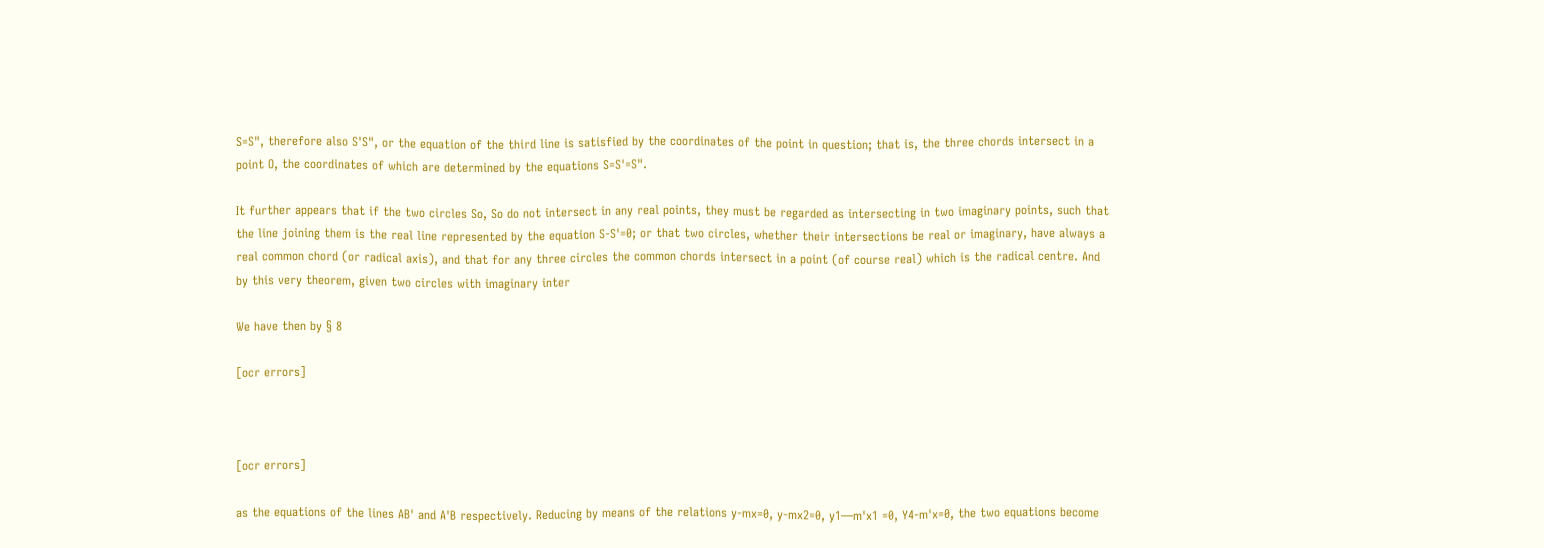S=S", therefore also S'S", or the equation of the third line is satisfied by the coordinates of the point in question; that is, the three chords intersect in a point O, the coordinates of which are determined by the equations S=S'=S".

It further appears that if the two circles So, So do not intersect in any real points, they must be regarded as intersecting in two imaginary points, such that the line joining them is the real line represented by the equation S-S'=0; or that two circles, whether their intersections be real or imaginary, have always a real common chord (or radical axis), and that for any three circles the common chords intersect in a point (of course real) which is the radical centre. And by this very theorem, given two circles with imaginary inter

We have then by § 8

[ocr errors]



[ocr errors]

as the equations of the lines AB' and A'B respectively. Reducing by means of the relations y-mx=0, y-mx2=0, y1—m'x1 =0, Y4-m'x=0, the two equations become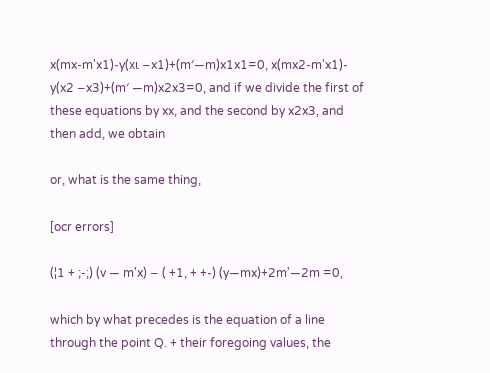x(mx-m'x1)-y(xɩ −x1)+(m′—m)x1x1=0, x(mx2-m'x1)- y(x2 −x3)+(m′ —m)x2x3=0, and if we divide the first of these equations by xx, and the second by x2x3, and then add, we obtain

or, what is the same thing,

[ocr errors]

(¦1 + ;-;) (v — m'x) − ( +1, + +-) (y—mx)+2m'—2m =0,

which by what precedes is the equation of a line through the point Q. + their foregoing values, the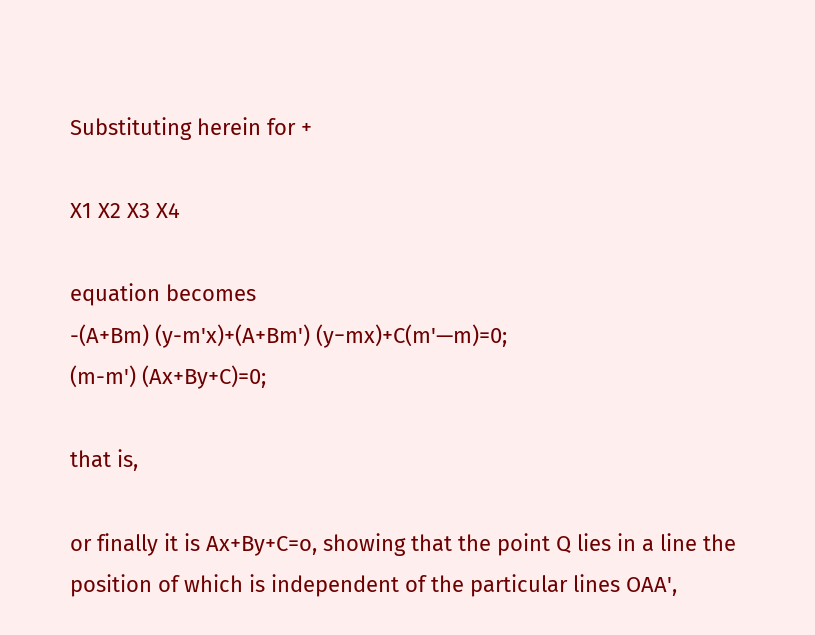Substituting herein for +

X1 X2 X3 X4

equation becomes
-(A+Bm) (y-m'x)+(A+Bm') (y−mx)+C(m'—m)=0;
(m-m') (Ax+By+C)=0;

that is,

or finally it is Ax+By+C=o, showing that the point Q lies in a line the position of which is independent of the particular lines OAA',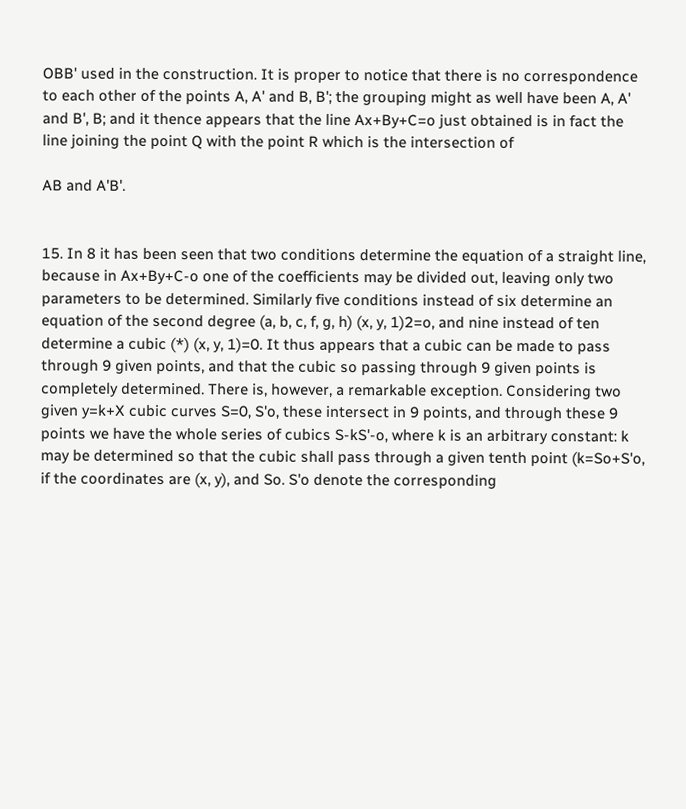OBB' used in the construction. It is proper to notice that there is no correspondence to each other of the points A, A' and B, B'; the grouping might as well have been A, A' and B', B; and it thence appears that the line Ax+By+C=o just obtained is in fact the line joining the point Q with the point R which is the intersection of

AB and A'B'.


15. In 8 it has been seen that two conditions determine the equation of a straight line, because in Ax+By+C-o one of the coefficients may be divided out, leaving only two parameters to be determined. Similarly five conditions instead of six determine an equation of the second degree (a, b, c, f, g, h) (x, y, 1)2=o, and nine instead of ten determine a cubic (*) (x, y, 1)=0. It thus appears that a cubic can be made to pass through 9 given points, and that the cubic so passing through 9 given points is completely determined. There is, however, a remarkable exception. Considering two given y=k+X cubic curves S=0, S'o, these intersect in 9 points, and through these 9 points we have the whole series of cubics S-kS'-o, where k is an arbitrary constant: k may be determined so that the cubic shall pass through a given tenth point (k=So+S'o, if the coordinates are (x, y), and So. S'o denote the corresponding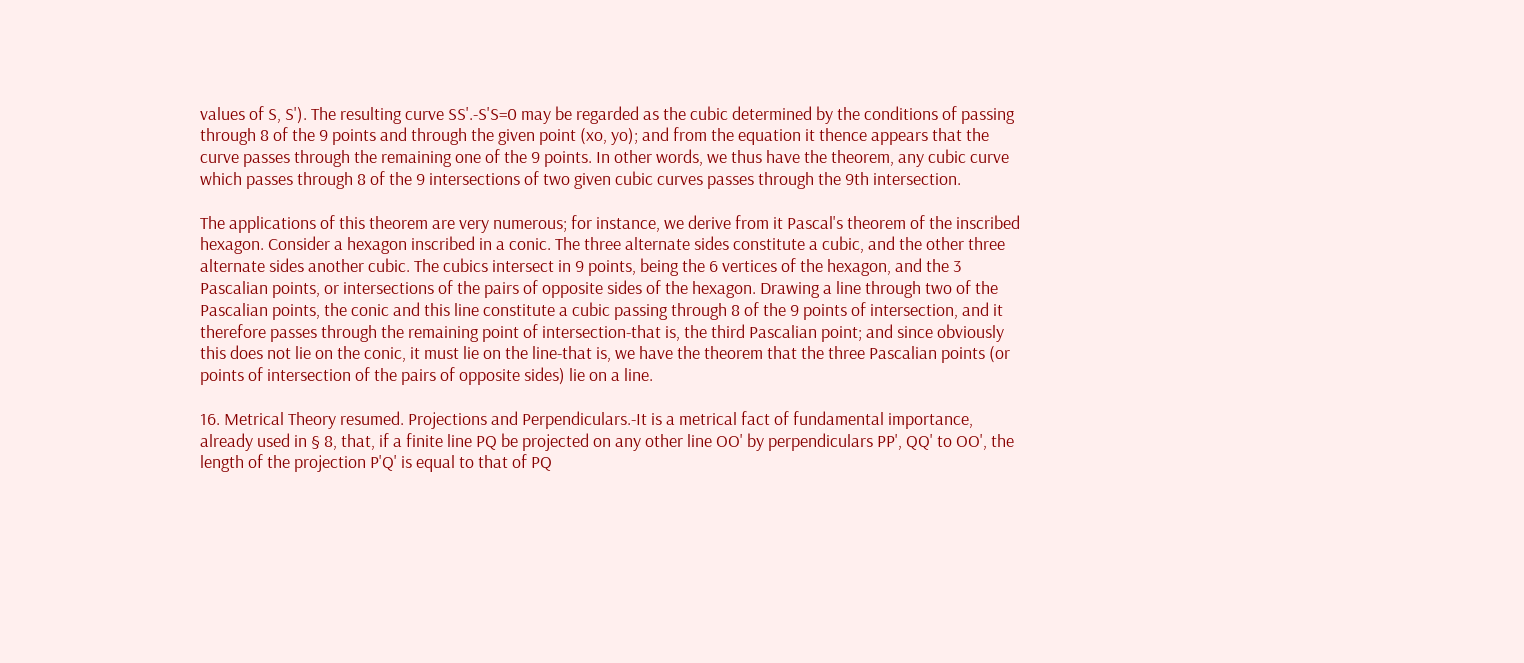values of S, S'). The resulting curve SS'.-S'S=0 may be regarded as the cubic determined by the conditions of passing through 8 of the 9 points and through the given point (xo, yo); and from the equation it thence appears that the curve passes through the remaining one of the 9 points. In other words, we thus have the theorem, any cubic curve which passes through 8 of the 9 intersections of two given cubic curves passes through the 9th intersection.

The applications of this theorem are very numerous; for instance, we derive from it Pascal's theorem of the inscribed hexagon. Consider a hexagon inscribed in a conic. The three alternate sides constitute a cubic, and the other three alternate sides another cubic. The cubics intersect in 9 points, being the 6 vertices of the hexagon, and the 3 Pascalian points, or intersections of the pairs of opposite sides of the hexagon. Drawing a line through two of the Pascalian points, the conic and this line constitute a cubic passing through 8 of the 9 points of intersection, and it therefore passes through the remaining point of intersection-that is, the third Pascalian point; and since obviously this does not lie on the conic, it must lie on the line-that is, we have the theorem that the three Pascalian points (or points of intersection of the pairs of opposite sides) lie on a line.

16. Metrical Theory resumed. Projections and Perpendiculars.-It is a metrical fact of fundamental importance, already used in § 8, that, if a finite line PQ be projected on any other line OO' by perpendiculars PP', QQ' to OO', the length of the projection P'Q' is equal to that of PQ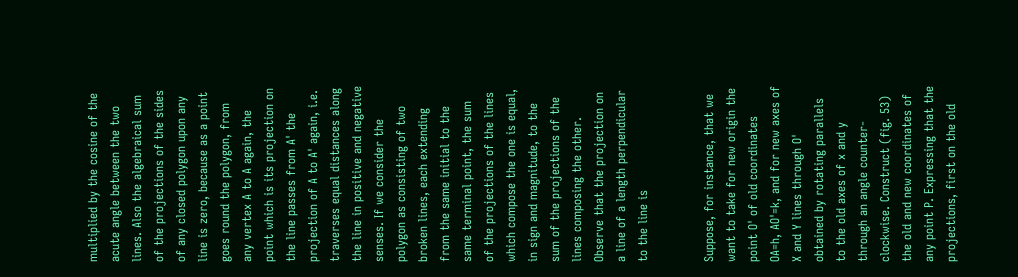multiplied by the cosine of the acute angle between the two lines. Also the algebraical sum of the projections of the sides of any closed polygon upon any line is zero, because as a point goes round the polygon, from any vertex A to A again, the point which is its projection on the line passes from A' the projection of A to A' again, i.e. traverses equal distances along the line in positive and negative senses. If we consider the polygon as consisting of two broken lines, each extending from the same initial to the same terminal point, the sum of the projections of the lines which compose the one is equal, in sign and magnitude, to the sum of the projections of the lines composing the other. Observe that the projection on a line of a length perpendicular to the line is


Suppose, for instance, that we want to take for new origin the point O' of old coordinates OA=h, AO'=k, and for new axes of X and Y lines through O' obtained by rotating parallels to the old axes of x and y through an angle counter-clockwise. Construct (fig. 53) the old and new coordinates of any point P. Expressing that the projections, first on the old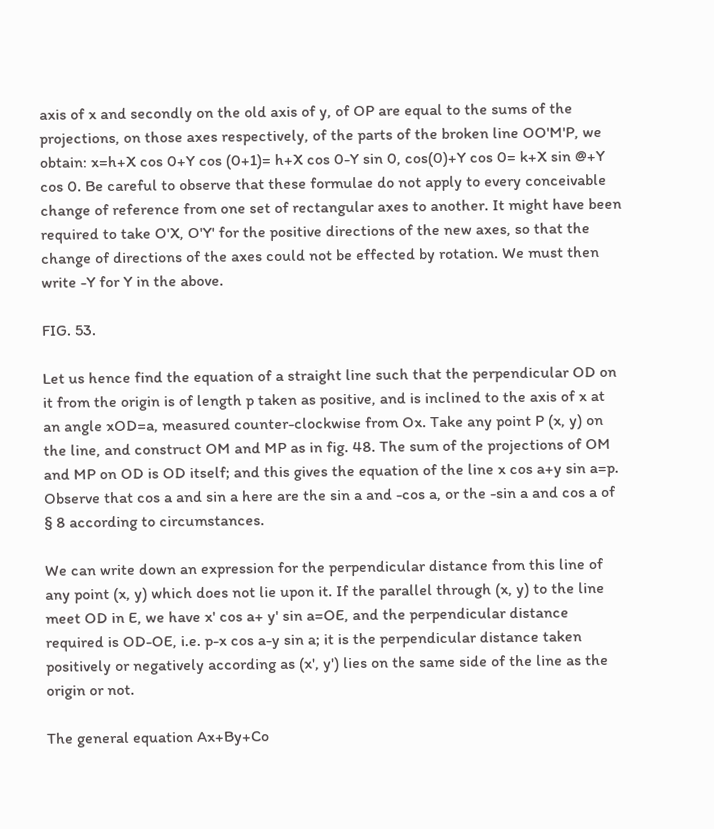axis of x and secondly on the old axis of y, of OP are equal to the sums of the projections, on those axes respectively, of the parts of the broken line OO'M'P, we obtain: x=h+X cos 0+Y cos (0+1)= h+X cos 0-Y sin 0, cos(0)+Y cos 0= k+X sin @+Y cos 0. Be careful to observe that these formulae do not apply to every conceivable change of reference from one set of rectangular axes to another. It might have been required to take O'X, O'Y' for the positive directions of the new axes, so that the change of directions of the axes could not be effected by rotation. We must then write -Y for Y in the above.

FIG. 53.

Let us hence find the equation of a straight line such that the perpendicular OD on it from the origin is of length p taken as positive, and is inclined to the axis of x at an angle xOD=a, measured counter-clockwise from Ox. Take any point P (x, y) on the line, and construct OM and MP as in fig. 48. The sum of the projections of OM and MP on OD is OD itself; and this gives the equation of the line x cos a+y sin a=p. Observe that cos a and sin a here are the sin a and -cos a, or the -sin a and cos a of § 8 according to circumstances.

We can write down an expression for the perpendicular distance from this line of any point (x, y) which does not lie upon it. If the parallel through (x, y) to the line meet OD in E, we have x' cos a+ y' sin a=OE, and the perpendicular distance required is OD-OE, i.e. p-x cos a-y sin a; it is the perpendicular distance taken positively or negatively according as (x', y') lies on the same side of the line as the origin or not.

The general equation Ax+By+Co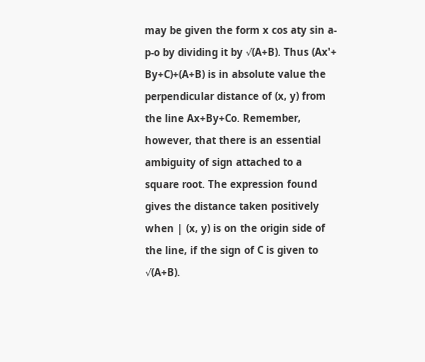may be given the form x cos aty sin a-p-o by dividing it by √(A+B). Thus (Ax'+ By+C)+(A+B) is in absolute value the perpendicular distance of (x, y) from the line Ax+By+Co. Remember, however, that there is an essential ambiguity of sign attached to a square root. The expression found gives the distance taken positively when | (x, y) is on the origin side of the line, if the sign of C is given to √(A+B).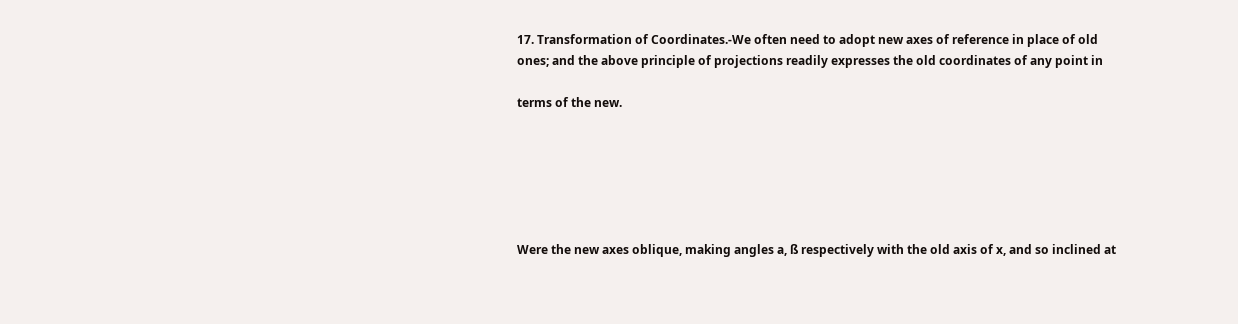17. Transformation of Coordinates.-We often need to adopt new axes of reference in place of old ones; and the above principle of projections readily expresses the old coordinates of any point in

terms of the new.






Were the new axes oblique, making angles a, ß respectively with the old axis of x, and so inclined at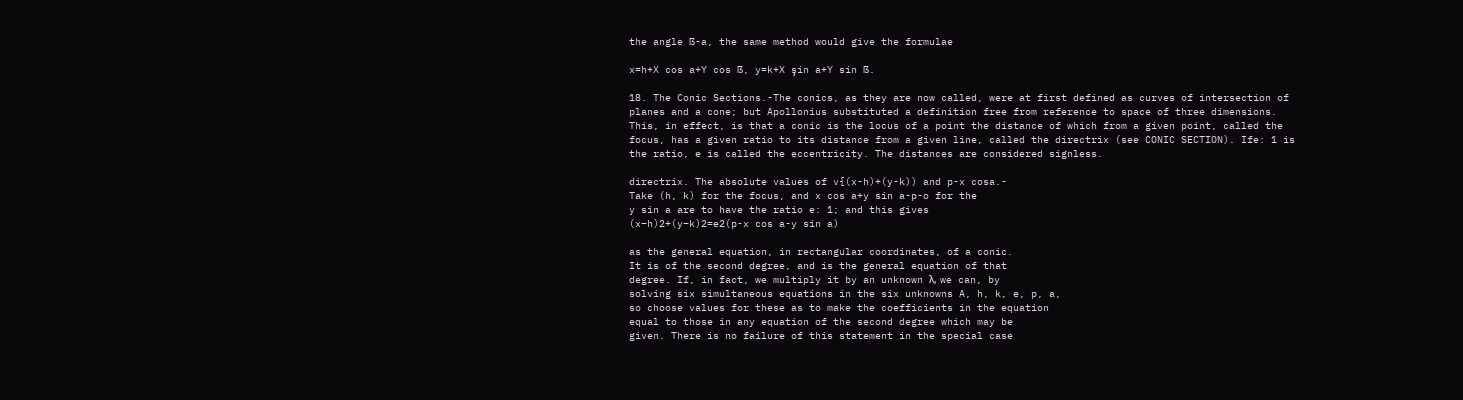the angle ẞ-a, the same method would give the formulae

x=h+X cos a+Y cos ẞ, y=k+X şin a+Y sin ẞ.

18. The Conic Sections.-The conics, as they are now called, were at first defined as curves of intersection of planes and a cone; but Apollonius substituted a definition free from reference to space of three dimensions. This, in effect, is that a conic is the locus of a point the distance of which from a given point, called the focus, has a given ratio to its distance from a given line, called the directrix (see CONIC SECTION). Ife: 1 is the ratio, e is called the eccentricity. The distances are considered signless.

directrix. The absolute values of v{(x-h)+(y-k)) and p-x cosa.-
Take (h, k) for the focus, and x cos a+y sin a-p-o for the
y sin a are to have the ratio e: 1; and this gives
(x−h)2+(y−k)2=e2(p-x cos a-y sin a)

as the general equation, in rectangular coordinates, of a conic.
It is of the second degree, and is the general equation of that
degree. If, in fact, we multiply it by an unknown λ, we can, by
solving six simultaneous equations in the six unknowns A, h, k, e, p, a,
so choose values for these as to make the coefficients in the equation
equal to those in any equation of the second degree which may be
given. There is no failure of this statement in the special case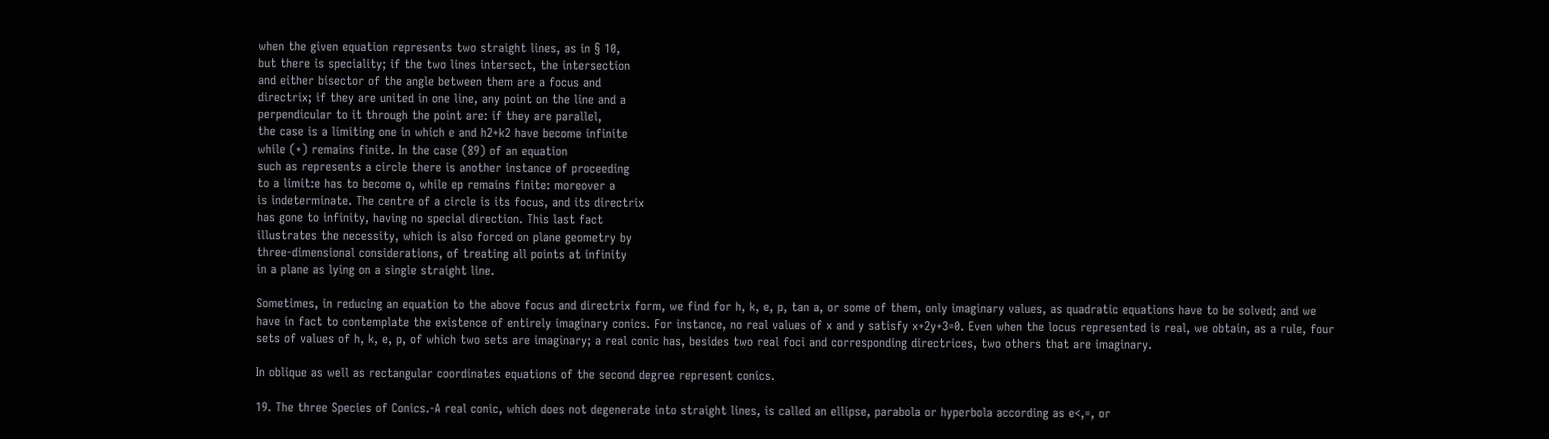when the given equation represents two straight lines, as in § 10,
but there is speciality; if the two lines intersect, the intersection
and either bisector of the angle between them are a focus and
directrix; if they are united in one line, any point on the line and a
perpendicular to it through the point are: if they are parallel,
the case is a limiting one in which e and h2+k2 have become infinite
while (+) remains finite. In the case (89) of an equation
such as represents a circle there is another instance of proceeding
to a limit:e has to become o, while ep remains finite: moreover a
is indeterminate. The centre of a circle is its focus, and its directrix
has gone to infinity, having no special direction. This last fact
illustrates the necessity, which is also forced on plane geometry by
three-dimensional considerations, of treating all points at infinity
in a plane as lying on a single straight line.

Sometimes, in reducing an equation to the above focus and directrix form, we find for h, k, e, p, tan a, or some of them, only imaginary values, as quadratic equations have to be solved; and we have in fact to contemplate the existence of entirely imaginary conics. For instance, no real values of x and y satisfy x+2y+3=0. Even when the locus represented is real, we obtain, as a rule, four sets of values of h, k, e, p, of which two sets are imaginary; a real conic has, besides two real foci and corresponding directrices, two others that are imaginary.

In oblique as well as rectangular coordinates equations of the second degree represent conics.

19. The three Species of Conics.-A real conic, which does not degenerate into straight lines, is called an ellipse, parabola or hyperbola according as e<,=, or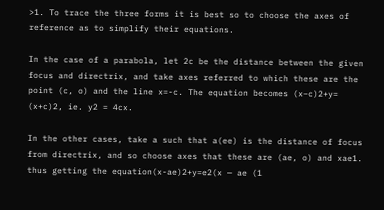>1. To trace the three forms it is best so to choose the axes of reference as to simplify their equations.

In the case of a parabola, let 2c be the distance between the given focus and directrix, and take axes referred to which these are the point (c, o) and the line x=-c. The equation becomes (x−c)2+y= (x+c)2, ie. y2 = 4cx.

In the other cases, take a such that a(ee) is the distance of focus from directrix, and so choose axes that these are (ae, o) and xae1. thus getting the equation(x-ae)2+y=e2(x — ae (1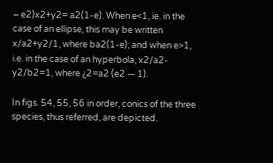− e2)x2+y2= a2(1-e). When e<1, ie. in the case of an ellipse, this may be written x/a2+y2/1, where ba2(1-e); and when e>1, i.e. in the case of an hyperbola, x2/a2-y2/b2=1, where ¿2=a2 (e2 — 1).

In figs. 54, 55, 56 in order, conics of the three species, thus referred, are depicted.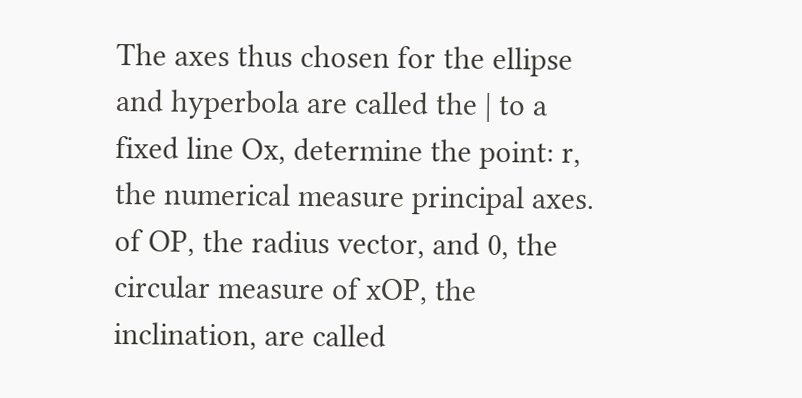The axes thus chosen for the ellipse and hyperbola are called the | to a fixed line Ox, determine the point: r, the numerical measure principal axes. of OP, the radius vector, and 0, the circular measure of xOP, the inclination, are called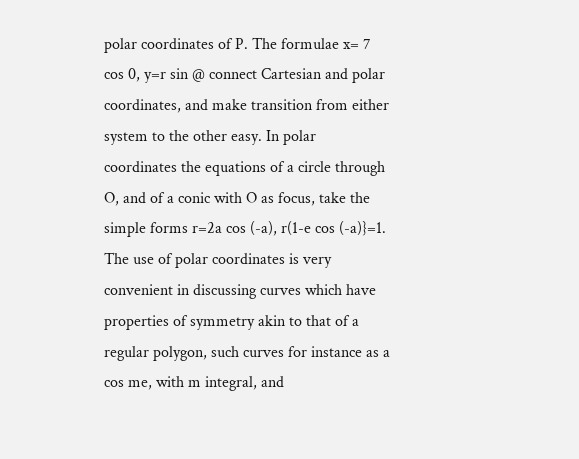polar coordinates of P. The formulae x= 7 cos 0, y=r sin @ connect Cartesian and polar coordinates, and make transition from either system to the other easy. In polar coordinates the equations of a circle through O, and of a conic with O as focus, take the simple forms r=2a cos (-a), r(1-e cos (-a)}=1. The use of polar coordinates is very convenient in discussing curves which have properties of symmetry akin to that of a regular polygon, such curves for instance as a cos me, with m integral, and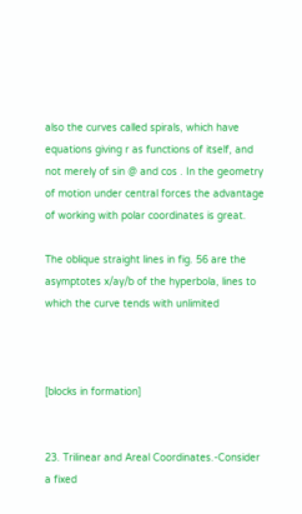also the curves called spirals, which have equations giving r as functions of itself, and not merely of sin @ and cos . In the geometry of motion under central forces the advantage of working with polar coordinates is great.

The oblique straight lines in fig. 56 are the asymptotes x/ay/b of the hyperbola, lines to which the curve tends with unlimited



[blocks in formation]


23. Trilinear and Areal Coordinates.-Consider a fixed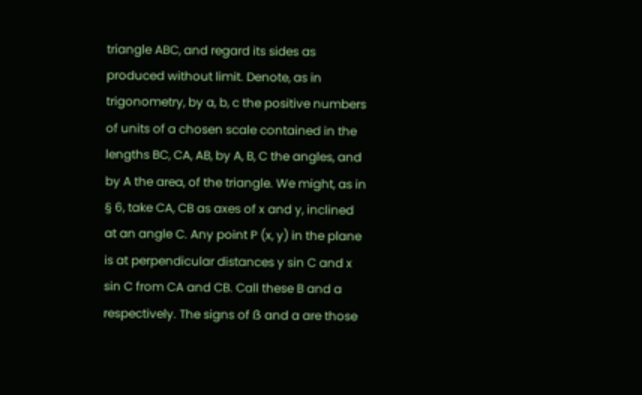triangle ABC, and regard its sides as produced without limit. Denote, as in trigonometry, by a, b, c the positive numbers of units of a chosen scale contained in the lengths BC, CA, AB, by A, B, C the angles, and by A the area, of the triangle. We might, as in § 6, take CA, CB as axes of x and y, inclined at an angle C. Any point P (x, y) in the plane is at perpendicular distances y sin C and x sin C from CA and CB. Call these B and a respectively. The signs of ẞ and a are those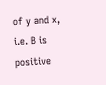of y and x, i.e. B is positive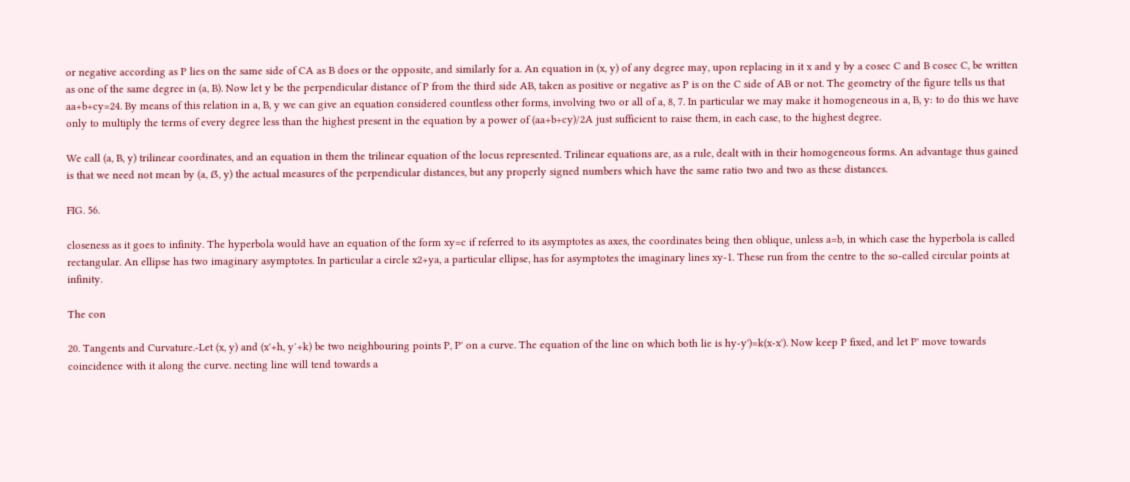or negative according as P lies on the same side of CA as B does or the opposite, and similarly for a. An equation in (x, y) of any degree may, upon replacing in it x and y by a cosec C and B cosec C, be written as one of the same degree in (a, B). Now let y be the perpendicular distance of P from the third side AB, taken as positive or negative as P is on the C side of AB or not. The geometry of the figure tells us that aa+b+cy=24. By means of this relation in a, B, y we can give an equation considered countless other forms, involving two or all of a, 8, 7. In particular we may make it homogeneous in a, B, y: to do this we have only to multiply the terms of every degree less than the highest present in the equation by a power of (aa+b+cy)/2A just sufficient to raise them, in each case, to the highest degree.

We call (a, B, y) trilinear coordinates, and an equation in them the trilinear equation of the locus represented. Trilinear equations are, as a rule, dealt with in their homogeneous forms. An advantage thus gained is that we need not mean by (a, ẞ, y) the actual measures of the perpendicular distances, but any properly signed numbers which have the same ratio two and two as these distances.

FIG. 56.

closeness as it goes to infinity. The hyperbola would have an equation of the form xy=c if referred to its asymptotes as axes, the coordinates being then oblique, unless a=b, in which case the hyperbola is called rectangular. An ellipse has two imaginary asymptotes. In particular a circle x2+ya, a particular ellipse, has for asymptotes the imaginary lines xy-1. These run from the centre to the so-called circular points at infinity.

The con

20. Tangents and Curvature.-Let (x, y) and (x'+h, y′+k) be two neighbouring points P, P' on a curve. The equation of the line on which both lie is hy-y')=k(x-x'). Now keep P fixed, and let P' move towards coincidence with it along the curve. necting line will tend towards a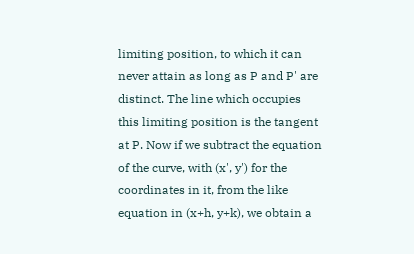limiting position, to which it can never attain as long as P and P' are distinct. The line which occupies this limiting position is the tangent at P. Now if we subtract the equation of the curve, with (x', y') for the coordinates in it, from the like equation in (x+h, y+k), we obtain a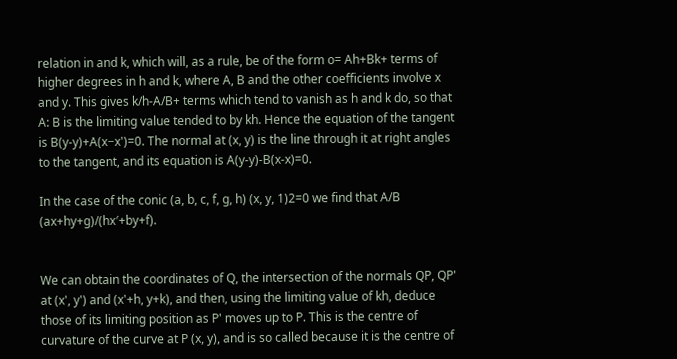relation in and k, which will, as a rule, be of the form o= Ah+Bk+ terms of higher degrees in h and k, where A, B and the other coefficients involve x and y. This gives k/h-A/B+ terms which tend to vanish as h and k do, so that A: B is the limiting value tended to by kh. Hence the equation of the tangent is B(y-y)+A(x−x')=0. The normal at (x, y) is the line through it at right angles to the tangent, and its equation is A(y-y)-B(x-x)=0.

In the case of the conic (a, b, c, f, g, h) (x, y, 1)2=0 we find that A/B (ax+hy+g)/(hx′+by+f).


We can obtain the coordinates of Q, the intersection of the normals QP, QP' at (x', y') and (x'+h, y+k), and then, using the limiting value of kh, deduce those of its limiting position as P' moves up to P. This is the centre of curvature of the curve at P (x, y), and is so called because it is the centre of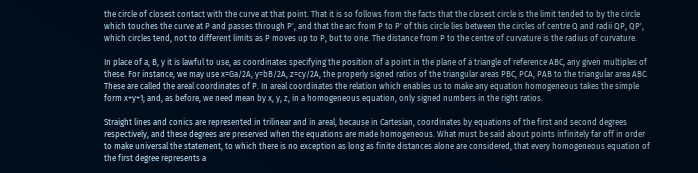the circle of closest contact with the curve at that point. That it is so follows from the facts that the closest circle is the limit tended to by the circle which touches the curve at P and passes through P', and that the arc from P to P' of this circle lies between the circles of centre Q and radii QP, QP', which circles tend, not to different limits as P moves up to P, but to one. The distance from P to the centre of curvature is the radius of curvature.

In place of a, B, y it is lawful to use, as coordinates specifying the position of a point in the plane of a triangle of reference ABC, any given multiples of these. For instance, we may use x=Ga/2A, y=bB/2A, z=cy/2A, the properly signed ratios of the triangular areas PBC, PCA, PAB to the triangular area ABC. These are called the areal coordinates of P. In areal coordinates the relation which enables us to make any equation homogeneous takes the simple form x+y+1; and, as before, we need mean by x, y, z, in a homogeneous equation, only signed numbers in the right ratios.

Straight lines and conics are represented in trilinear and in areal, because in Cartesian, coordinates by equations of the first and second degrees respectively, and these degrees are preserved when the equations are made homogeneous. What must be said about points infinitely far off in order to make universal the statement, to which there is no exception as long as finite distances alone are considered, that every homogeneous equation of the first degree represents a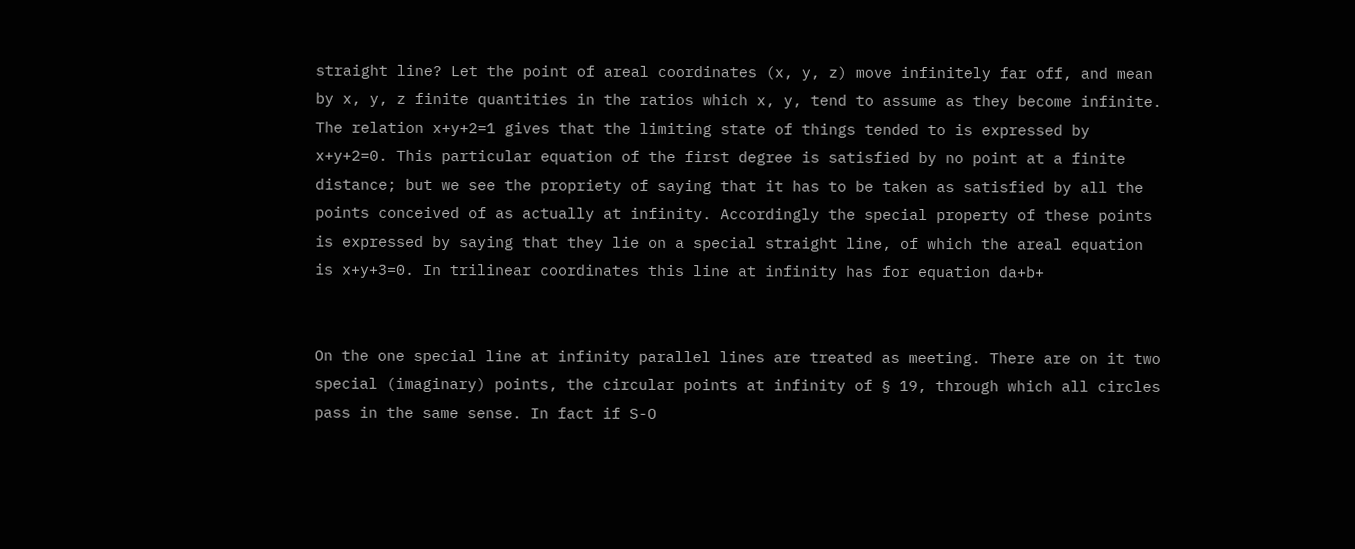straight line? Let the point of areal coordinates (x, y, z) move infinitely far off, and mean by x, y, z finite quantities in the ratios which x, y, tend to assume as they become infinite. The relation x+y+2=1 gives that the limiting state of things tended to is expressed by x+y+2=0. This particular equation of the first degree is satisfied by no point at a finite distance; but we see the propriety of saying that it has to be taken as satisfied by all the points conceived of as actually at infinity. Accordingly the special property of these points is expressed by saying that they lie on a special straight line, of which the areal equation is x+y+3=0. In trilinear coordinates this line at infinity has for equation da+b+


On the one special line at infinity parallel lines are treated as meeting. There are on it two special (imaginary) points, the circular points at infinity of § 19, through which all circles pass in the same sense. In fact if S-O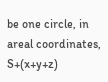be one circle, in areal coordinates, S+(x+y+z)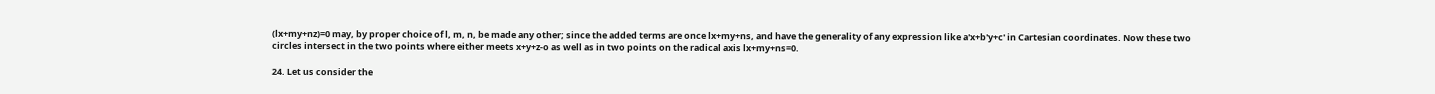(lx+my+nz)=0 may, by proper choice of l, m, n, be made any other; since the added terms are once lx+my+ns, and have the generality of any expression like a'x+b'y+c' in Cartesian coordinates. Now these two circles intersect in the two points where either meets x+y+z-o as well as in two points on the radical axis lx+my+ns=0.

24. Let us consider the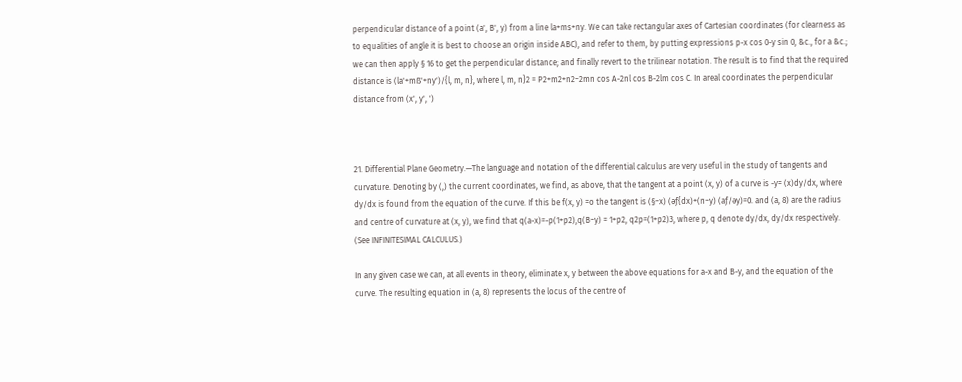perpendicular distance of a point (a', B', y) from a line la+ms+ny. We can take rectangular axes of Cartesian coordinates (for clearness as to equalities of angle it is best to choose an origin inside ABC), and refer to them, by putting expressions p-x cos 0-y sin 0, &c., for a &c.; we can then apply § 16 to get the perpendicular distance; and finally revert to the trilinear notation. The result is to find that the required distance is (la'+mẞ'+ny')/{l, m, n}, where l, m, n}2 = P2+m2+n2−2mn cos A-2nl cos B-2lm cos C. In areal coordinates the perpendicular distance from (x', y', ')



21. Differential Plane Geometry.—The language and notation of the differential calculus are very useful in the study of tangents and curvature. Denoting by (,) the current coordinates, we find, as above, that the tangent at a point (x, y) of a curve is -y= (x)dy/dx, where dy/dx is found from the equation of the curve. If this be f(x, y) =o the tangent is (§−x) (əƒ{dx)+(n−y) (aƒ/ǝy)=0. and (a, 8) are the radius and centre of curvature at (x, y), we find that q(a-x)=-p(1+p2),q(B−y) = 1+p2, q2p=(1+p2)3, where p, q denote dy/dx, dy/dx respectively. (See INFINITESIMAL CALCULUS.)

In any given case we can, at all events in theory, eliminate x, y between the above equations for a-x and B-y, and the equation of the curve. The resulting equation in (a, 8) represents the locus of the centre of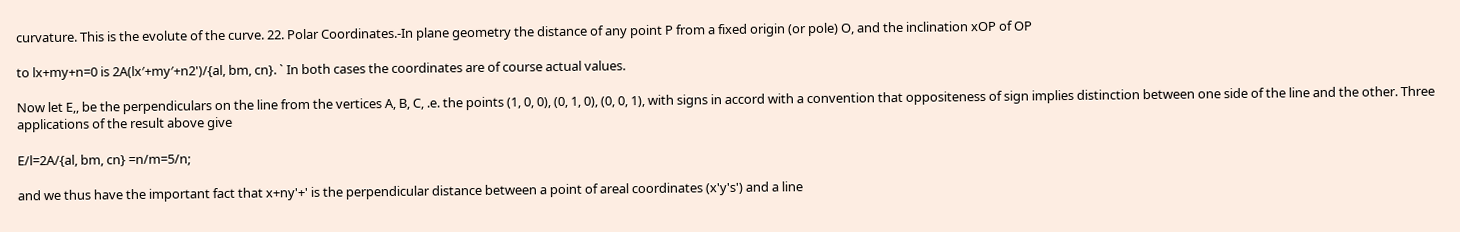curvature. This is the evolute of the curve. 22. Polar Coordinates.-In plane geometry the distance of any point P from a fixed origin (or pole) O, and the inclination xOP of OP

to lx+my+n=0 is 2A(lx′+my′+n2')/{al, bm, cn}. ` In both cases the coordinates are of course actual values.

Now let E,, be the perpendiculars on the line from the vertices A, B, C, .e. the points (1, 0, 0), (0, 1, 0), (0, 0, 1), with signs in accord with a convention that oppositeness of sign implies distinction between one side of the line and the other. Three applications of the result above give

E/l=2A/{al, bm, cn} =n/m=5/n;

and we thus have the important fact that x+ny'+' is the perpendicular distance between a point of areal coordinates (x'y's') and a line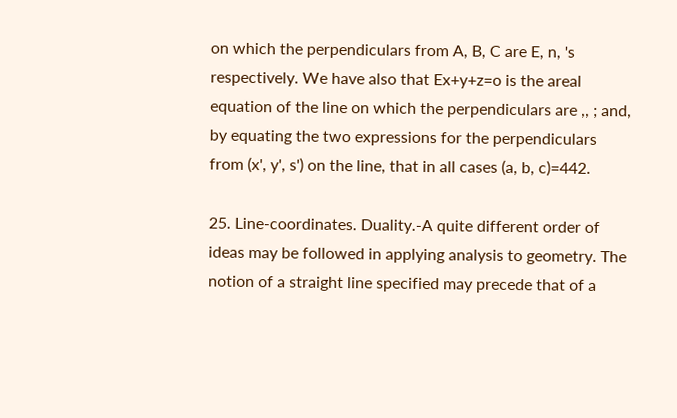on which the perpendiculars from A, B, C are E, n, 's respectively. We have also that Ex+y+z=o is the areal equation of the line on which the perpendiculars are ,, ; and, by equating the two expressions for the perpendiculars from (x', y', s') on the line, that in all cases (a, b, c)=442.

25. Line-coordinates. Duality.-A quite different order of ideas may be followed in applying analysis to geometry. The notion of a straight line specified may precede that of a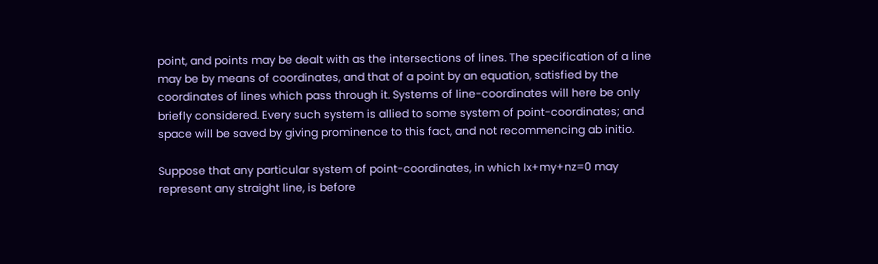point, and points may be dealt with as the intersections of lines. The specification of a line may be by means of coordinates, and that of a point by an equation, satisfied by the coordinates of lines which pass through it. Systems of line-coordinates will here be only briefly considered. Every such system is allied to some system of point-coordinates; and space will be saved by giving prominence to this fact, and not recommencing ab initio.

Suppose that any particular system of point-coordinates, in which Ix+my+nz=0 may represent any straight line, is before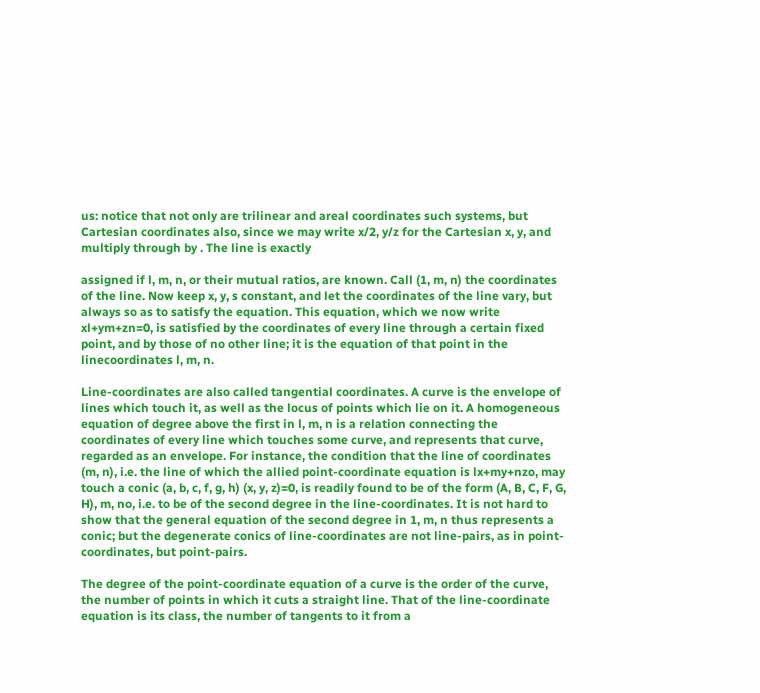us: notice that not only are trilinear and areal coordinates such systems, but Cartesian coordinates also, since we may write x/2, y/z for the Cartesian x, y, and multiply through by . The line is exactly

assigned if l, m, n, or their mutual ratios, are known. Call (1, m, n) the coordinates of the line. Now keep x, y, s constant, and let the coordinates of the line vary, but always so as to satisfy the equation. This equation, which we now write xl+ym+zn=0, is satisfied by the coordinates of every line through a certain fixed point, and by those of no other line; it is the equation of that point in the linecoordinates l, m, n.

Line-coordinates are also called tangential coordinates. A curve is the envelope of lines which touch it, as well as the locus of points which lie on it. A homogeneous equation of degree above the first in l, m, n is a relation connecting the coordinates of every line which touches some curve, and represents that curve, regarded as an envelope. For instance, the condition that the line of coordinates (m, n), i.e. the line of which the allied point-coordinate equation is lx+my+nzo, may touch a conic (a, b, c, f, g, h) (x, y, z)=0, is readily found to be of the form (A, B, C, F, G, H), m, no, i.e. to be of the second degree in the line-coordinates. It is not hard to show that the general equation of the second degree in 1, m, n thus represents a conic; but the degenerate conics of line-coordinates are not line-pairs, as in point-coordinates, but point-pairs.

The degree of the point-coordinate equation of a curve is the order of the curve, the number of points in which it cuts a straight line. That of the line-coordinate equation is its class, the number of tangents to it from a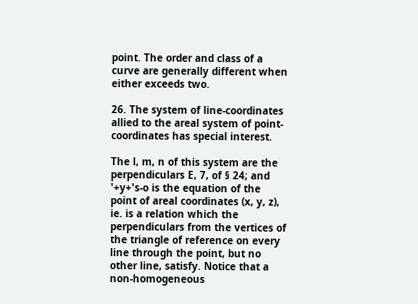point. The order and class of a curve are generally different when either exceeds two.

26. The system of line-coordinates allied to the areal system of point-coordinates has special interest.

The l, m, n of this system are the perpendiculars E, 7, of § 24; and '+y+'s-o is the equation of the point of areal coordinates (x, y, z), ie. is a relation which the perpendiculars from the vertices of the triangle of reference on every line through the point, but no other line, satisfy. Notice that a non-homogeneous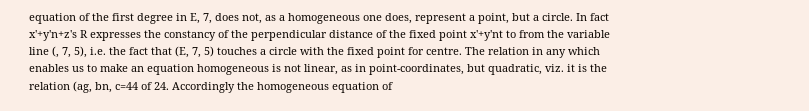equation of the first degree in E, 7, does not, as a homogeneous one does, represent a point, but a circle. In fact x'+y'n+z's R expresses the constancy of the perpendicular distance of the fixed point x'+y'nt to from the variable line (, 7, 5), i.e. the fact that (E, 7, 5) touches a circle with the fixed point for centre. The relation in any which enables us to make an equation homogeneous is not linear, as in point-coordinates, but quadratic, viz. it is the relation (ag, bn, c=44 of 24. Accordingly the homogeneous equation of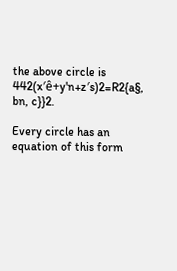the above circle is 442(x′ê+y'n+z′s)2=R2{a§, bn, c}}2.

Every circle has an equation of this form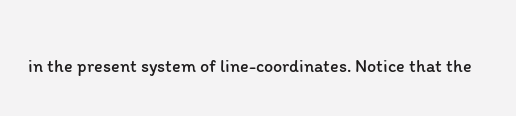in the present system of line-coordinates. Notice that the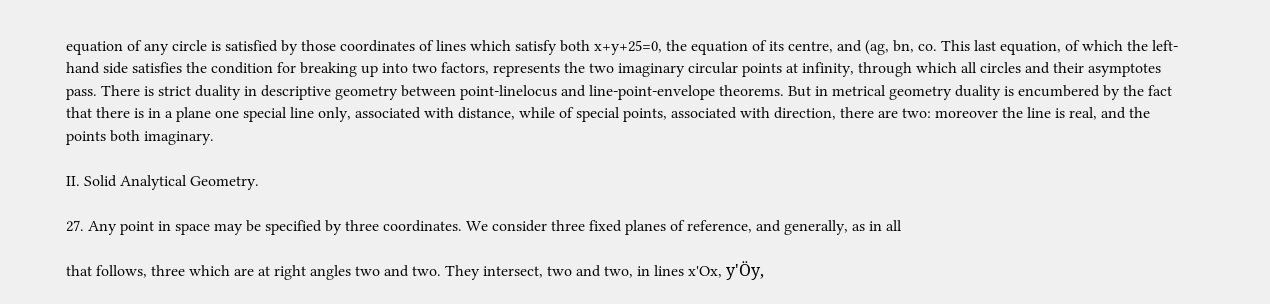equation of any circle is satisfied by those coordinates of lines which satisfy both x+y+25=0, the equation of its centre, and (ag, bn, co. This last equation, of which the left-hand side satisfies the condition for breaking up into two factors, represents the two imaginary circular points at infinity, through which all circles and their asymptotes pass. There is strict duality in descriptive geometry between point-linelocus and line-point-envelope theorems. But in metrical geometry duality is encumbered by the fact that there is in a plane one special line only, associated with distance, while of special points, associated with direction, there are two: moreover the line is real, and the points both imaginary.

II. Solid Analytical Geometry.

27. Any point in space may be specified by three coordinates. We consider three fixed planes of reference, and generally, as in all

that follows, three which are at right angles two and two. They intersect, two and two, in lines x'Ox, y'Öy,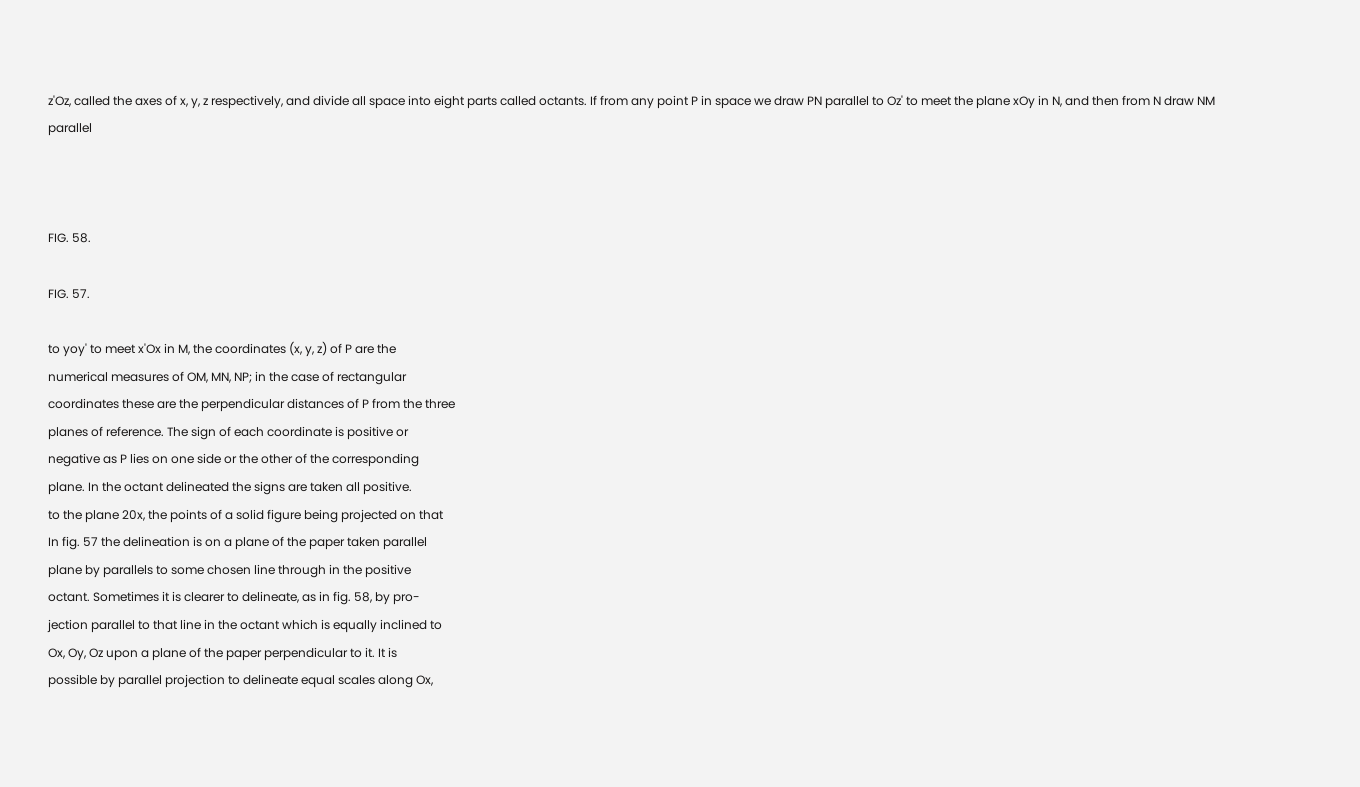z'Oz, called the axes of x, y, z respectively, and divide all space into eight parts called octants. If from any point P in space we draw PN parallel to Oz' to meet the plane xOy in N, and then from N draw NM parallel



FIG. 58.

FIG. 57.

to yoy' to meet x'Ox in M, the coordinates (x, y, z) of P are the
numerical measures of OM, MN, NP; in the case of rectangular
coordinates these are the perpendicular distances of P from the three
planes of reference. The sign of each coordinate is positive or
negative as P lies on one side or the other of the corresponding
plane. In the octant delineated the signs are taken all positive.
to the plane 20x, the points of a solid figure being projected on that
In fig. 57 the delineation is on a plane of the paper taken parallel
plane by parallels to some chosen line through in the positive
octant. Sometimes it is clearer to delineate, as in fig. 58, by pro-
jection parallel to that line in the octant which is equally inclined to
Ox, Oy, Oz upon a plane of the paper perpendicular to it. It is
possible by parallel projection to delineate equal scales along Ox,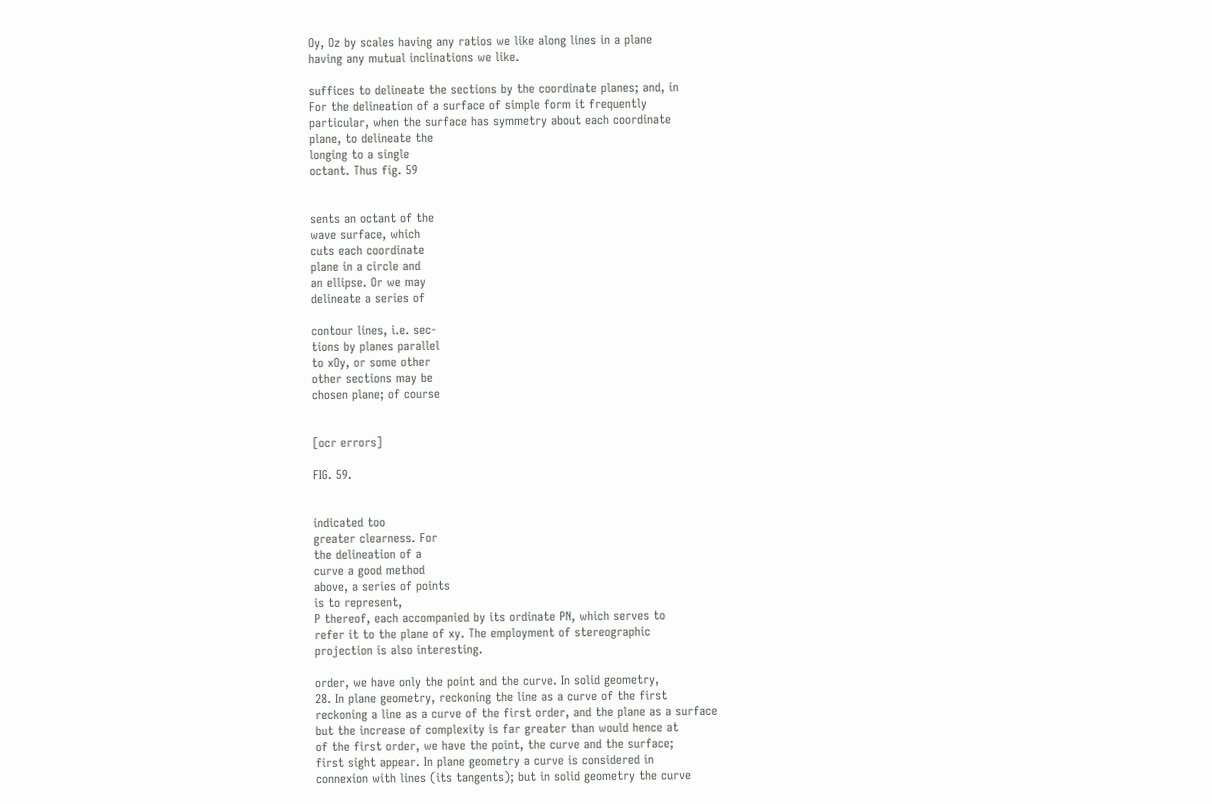Oy, Oz by scales having any ratios we like along lines in a plane
having any mutual inclinations we like.

suffices to delineate the sections by the coordinate planes; and, in
For the delineation of a surface of simple form it frequently
particular, when the surface has symmetry about each coordinate
plane, to delineate the
longing to a single
octant. Thus fig. 59


sents an octant of the
wave surface, which
cuts each coordinate
plane in a circle and
an ellipse. Or we may
delineate a series of

contour lines, i.e. sec-
tions by planes parallel
to xOy, or some other
other sections may be
chosen plane; of course


[ocr errors]

FIG. 59.


indicated too
greater clearness. For
the delineation of a
curve a good method
above, a series of points
is to represent,
P thereof, each accompanied by its ordinate PN, which serves to
refer it to the plane of xy. The employment of stereographic
projection is also interesting.

order, we have only the point and the curve. In solid geometry,
28. In plane geometry, reckoning the line as a curve of the first
reckoning a line as a curve of the first order, and the plane as a surface
but the increase of complexity is far greater than would hence at
of the first order, we have the point, the curve and the surface;
first sight appear. In plane geometry a curve is considered in
connexion with lines (its tangents); but in solid geometry the curve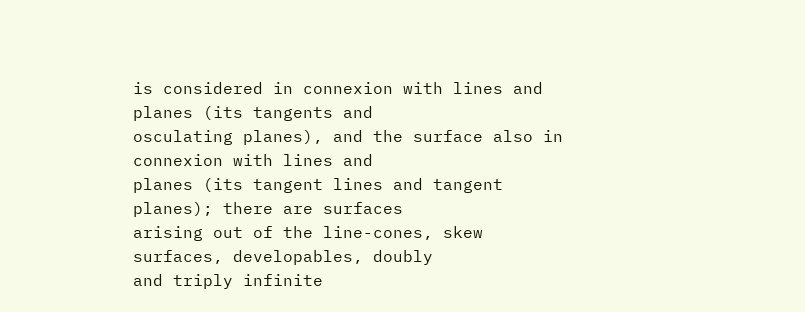is considered in connexion with lines and planes (its tangents and
osculating planes), and the surface also in connexion with lines and
planes (its tangent lines and tangent planes); there are surfaces
arising out of the line-cones, skew surfaces, developables, doubly
and triply infinite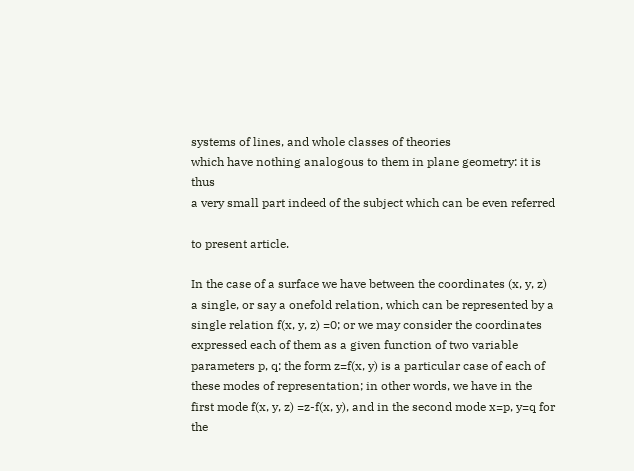systems of lines, and whole classes of theories
which have nothing analogous to them in plane geometry: it is thus
a very small part indeed of the subject which can be even referred

to present article.

In the case of a surface we have between the coordinates (x, y, z) a single, or say a onefold relation, which can be represented by a single relation f(x, y, z) =0; or we may consider the coordinates expressed each of them as a given function of two variable parameters p, q; the form z=f(x, y) is a particular case of each of these modes of representation; in other words, we have in the first mode f(x, y, z) =z-f(x, y), and in the second mode x=p, y=q for the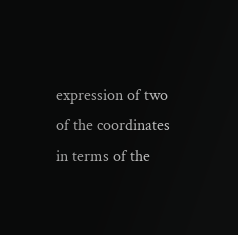expression of two of the coordinates in terms of the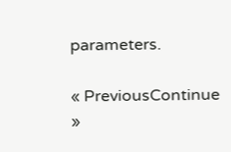parameters.

« PreviousContinue »